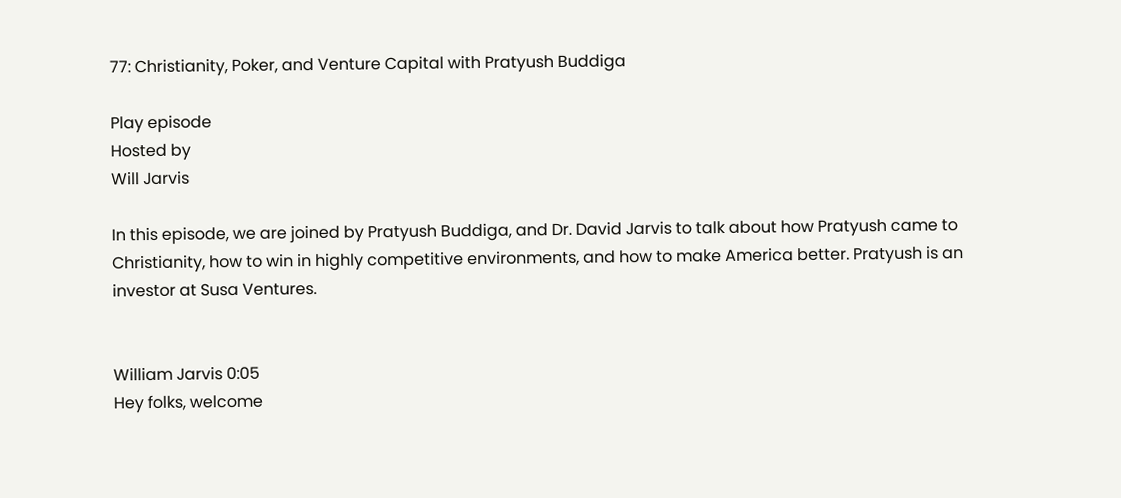77: Christianity, Poker, and Venture Capital with Pratyush Buddiga

Play episode
Hosted by
Will Jarvis

In this episode, we are joined by Pratyush Buddiga, and Dr. David Jarvis to talk about how Pratyush came to Christianity, how to win in highly competitive environments, and how to make America better. Pratyush is an investor at Susa Ventures.


William Jarvis 0:05
Hey folks, welcome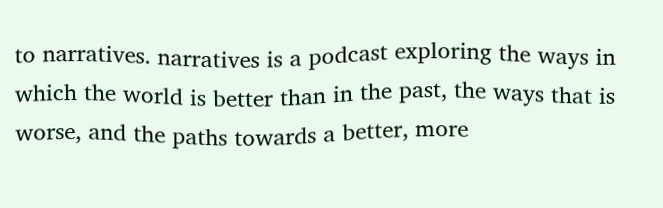to narratives. narratives is a podcast exploring the ways in which the world is better than in the past, the ways that is worse, and the paths towards a better, more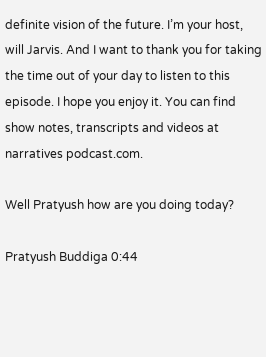definite vision of the future. I’m your host, will Jarvis. And I want to thank you for taking the time out of your day to listen to this episode. I hope you enjoy it. You can find show notes, transcripts and videos at narratives podcast.com.

Well Pratyush how are you doing today?

Pratyush Buddiga 0:44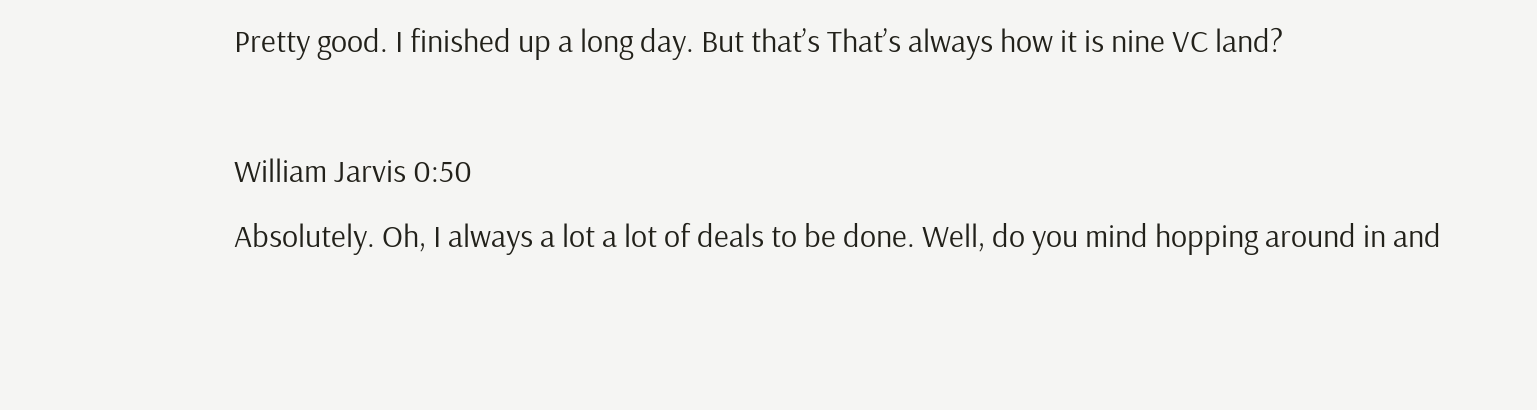Pretty good. I finished up a long day. But that’s That’s always how it is nine VC land?

William Jarvis 0:50
Absolutely. Oh, I always a lot a lot of deals to be done. Well, do you mind hopping around in and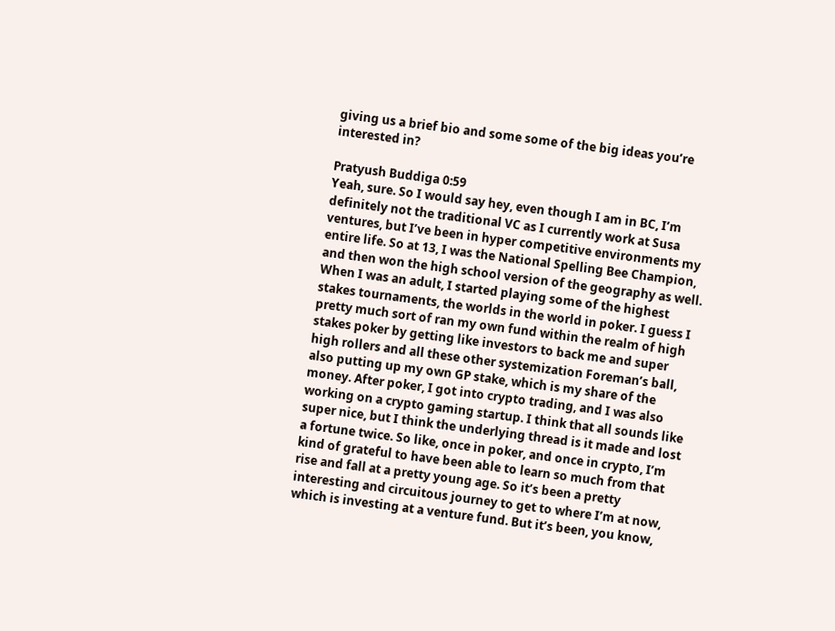giving us a brief bio and some some of the big ideas you’re interested in?

Pratyush Buddiga 0:59
Yeah, sure. So I would say hey, even though I am in BC, I’m definitely not the traditional VC as I currently work at Susa ventures, but I’ve been in hyper competitive environments my entire life. So at 13, I was the National Spelling Bee Champion, and then won the high school version of the geography as well. When I was an adult, I started playing some of the highest stakes tournaments, the worlds in the world in poker. I guess I pretty much sort of ran my own fund within the realm of high stakes poker by getting like investors to back me and super high rollers and all these other systemization Foreman’s ball, also putting up my own GP stake, which is my share of the money. After poker, I got into crypto trading, and I was also working on a crypto gaming startup. I think that all sounds like super nice, but I think the underlying thread is it made and lost a fortune twice. So like, once in poker, and once in crypto, I’m kind of grateful to have been able to learn so much from that rise and fall at a pretty young age. So it’s been a pretty interesting and circuitous journey to get to where I’m at now, which is investing at a venture fund. But it’s been, you know,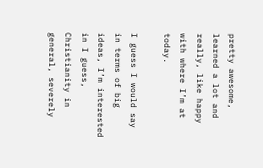pretty awesome, learned a lot and really, like happy with where I’m at today.

I guess I would say in terms of big ideas, I’m interested in I guess, Christianity in general, severely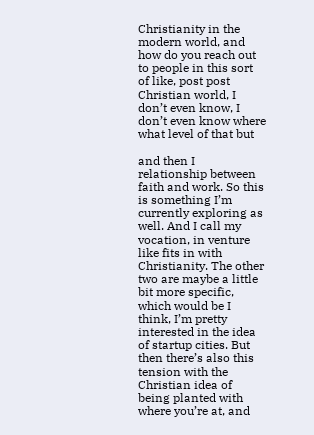Christianity in the modern world, and how do you reach out to people in this sort of like, post post Christian world, I don’t even know, I don’t even know where what level of that but

and then I relationship between faith and work. So this is something I’m currently exploring as well. And I call my vocation, in venture like fits in with Christianity. The other two are maybe a little bit more specific, which would be I think, I’m pretty interested in the idea of startup cities. But then there’s also this tension with the Christian idea of being planted with where you’re at, and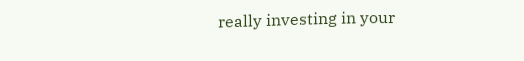really investing in your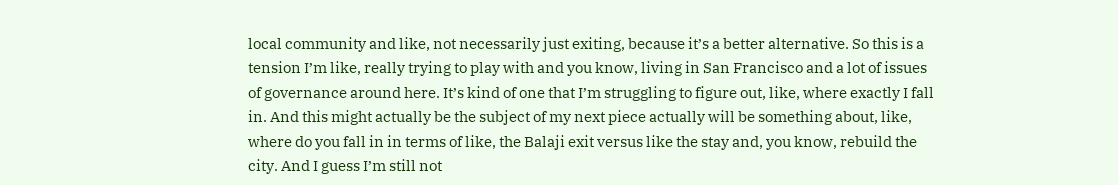local community and like, not necessarily just exiting, because it’s a better alternative. So this is a tension I’m like, really trying to play with and you know, living in San Francisco and a lot of issues of governance around here. It’s kind of one that I’m struggling to figure out, like, where exactly I fall in. And this might actually be the subject of my next piece actually will be something about, like, where do you fall in in terms of like, the Balaji exit versus like the stay and, you know, rebuild the city. And I guess I’m still not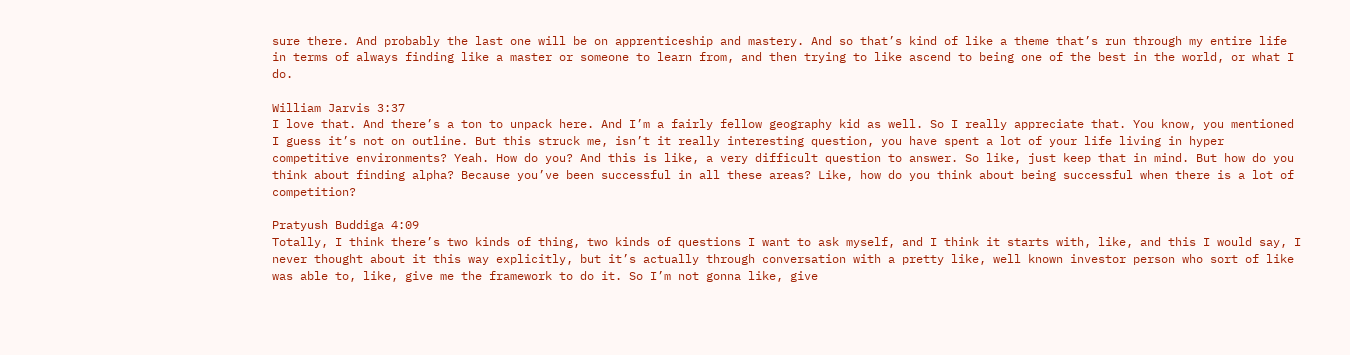sure there. And probably the last one will be on apprenticeship and mastery. And so that’s kind of like a theme that’s run through my entire life in terms of always finding like a master or someone to learn from, and then trying to like ascend to being one of the best in the world, or what I do.

William Jarvis 3:37
I love that. And there’s a ton to unpack here. And I’m a fairly fellow geography kid as well. So I really appreciate that. You know, you mentioned I guess it’s not on outline. But this struck me, isn’t it really interesting question, you have spent a lot of your life living in hyper competitive environments? Yeah. How do you? And this is like, a very difficult question to answer. So like, just keep that in mind. But how do you think about finding alpha? Because you’ve been successful in all these areas? Like, how do you think about being successful when there is a lot of competition?

Pratyush Buddiga 4:09
Totally, I think there’s two kinds of thing, two kinds of questions I want to ask myself, and I think it starts with, like, and this I would say, I never thought about it this way explicitly, but it’s actually through conversation with a pretty like, well known investor person who sort of like was able to, like, give me the framework to do it. So I’m not gonna like, give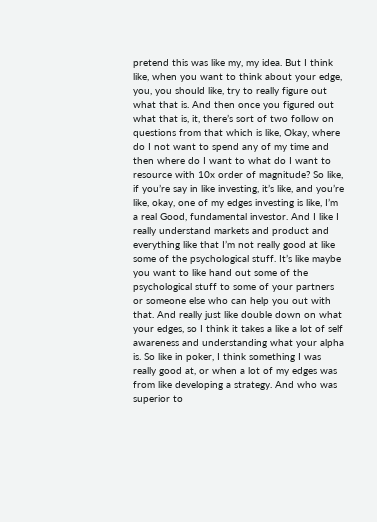pretend this was like my, my idea. But I think like, when you want to think about your edge, you, you should like, try to really figure out what that is. And then once you figured out what that is, it, there’s sort of two follow on questions from that which is like, Okay, where do I not want to spend any of my time and then where do I want to what do I want to resource with 10x order of magnitude? So like, if you’re say in like investing, it’s like, and you’re like, okay, one of my edges investing is like, I’m a real Good, fundamental investor. And I like I really understand markets and product and everything like that I’m not really good at like some of the psychological stuff. It’s like maybe you want to like hand out some of the psychological stuff to some of your partners or someone else who can help you out with that. And really just like double down on what your edges, so I think it takes a like a lot of self awareness and understanding what your alpha is. So like in poker, I think something I was really good at, or when a lot of my edges was from like developing a strategy. And who was superior to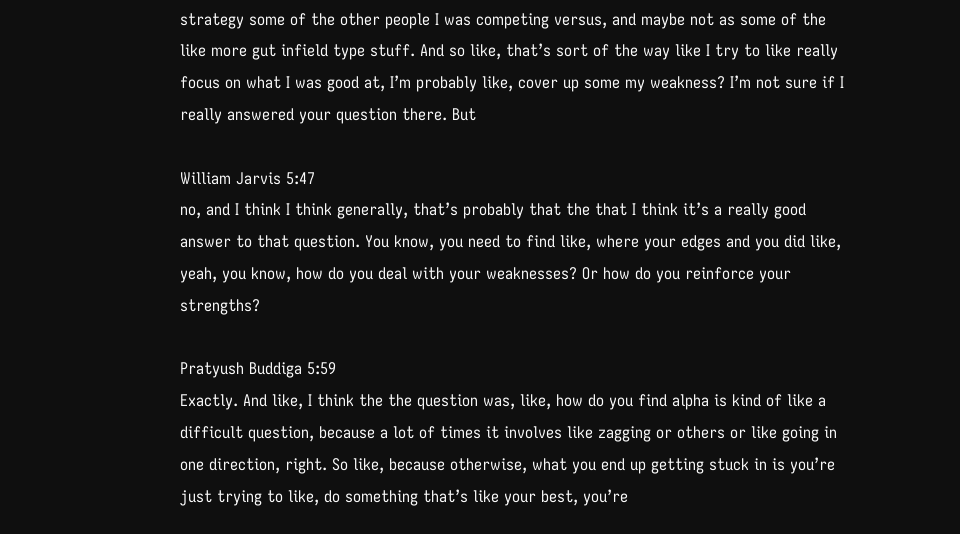strategy some of the other people I was competing versus, and maybe not as some of the like more gut infield type stuff. And so like, that’s sort of the way like I try to like really focus on what I was good at, I’m probably like, cover up some my weakness? I’m not sure if I really answered your question there. But

William Jarvis 5:47
no, and I think I think generally, that’s probably that the that I think it’s a really good answer to that question. You know, you need to find like, where your edges and you did like, yeah, you know, how do you deal with your weaknesses? Or how do you reinforce your strengths?

Pratyush Buddiga 5:59
Exactly. And like, I think the the question was, like, how do you find alpha is kind of like a difficult question, because a lot of times it involves like zagging or others or like going in one direction, right. So like, because otherwise, what you end up getting stuck in is you’re just trying to like, do something that’s like your best, you’re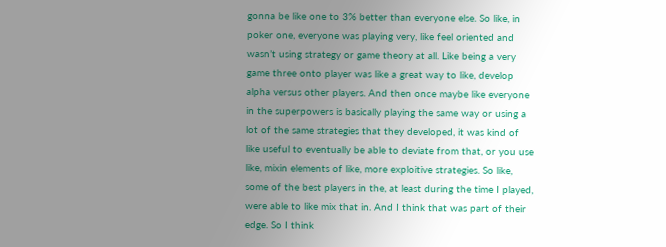gonna be like one to 3% better than everyone else. So like, in poker one, everyone was playing very, like feel oriented and wasn’t using strategy or game theory at all. Like being a very game three onto player was like a great way to like, develop alpha versus other players. And then once maybe like everyone in the superpowers is basically playing the same way or using a lot of the same strategies that they developed, it was kind of like useful to eventually be able to deviate from that, or you use like, mixin elements of like, more exploitive strategies. So like, some of the best players in the, at least during the time I played, were able to like mix that in. And I think that was part of their edge. So I think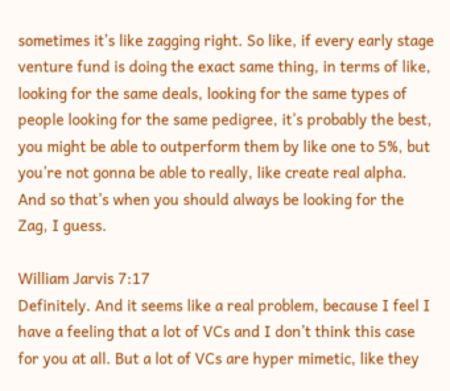sometimes it’s like zagging right. So like, if every early stage venture fund is doing the exact same thing, in terms of like, looking for the same deals, looking for the same types of people looking for the same pedigree, it’s probably the best, you might be able to outperform them by like one to 5%, but you’re not gonna be able to really, like create real alpha. And so that’s when you should always be looking for the Zag, I guess.

William Jarvis 7:17
Definitely. And it seems like a real problem, because I feel I have a feeling that a lot of VCs and I don’t think this case for you at all. But a lot of VCs are hyper mimetic, like they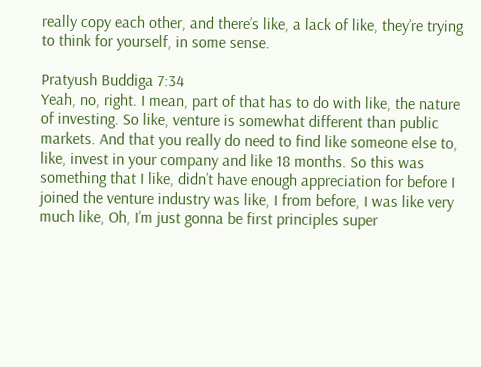really copy each other, and there’s like, a lack of like, they’re trying to think for yourself, in some sense.

Pratyush Buddiga 7:34
Yeah, no, right. I mean, part of that has to do with like, the nature of investing. So like, venture is somewhat different than public markets. And that you really do need to find like someone else to, like, invest in your company and like 18 months. So this was something that I like, didn’t have enough appreciation for before I joined the venture industry was like, I from before, I was like very much like, Oh, I’m just gonna be first principles super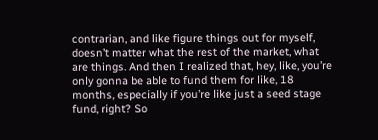contrarian, and like figure things out for myself, doesn’t matter what the rest of the market, what are things. And then I realized that, hey, like, you’re only gonna be able to fund them for like, 18 months, especially if you’re like just a seed stage fund, right? So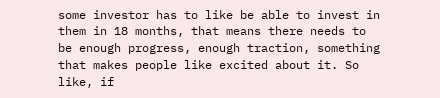some investor has to like be able to invest in them in 18 months, that means there needs to be enough progress, enough traction, something that makes people like excited about it. So like, if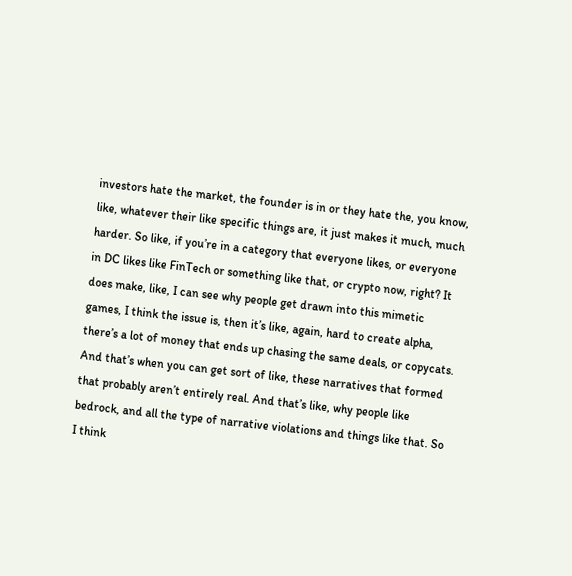investors hate the market, the founder is in or they hate the, you know, like, whatever their like specific things are, it just makes it much, much harder. So like, if you’re in a category that everyone likes, or everyone in DC likes like FinTech or something like that, or crypto now, right? It does make, like, I can see why people get drawn into this mimetic games, I think the issue is, then it’s like, again, hard to create alpha, there’s a lot of money that ends up chasing the same deals, or copycats. And that’s when you can get sort of like, these narratives that formed that probably aren’t entirely real. And that’s like, why people like bedrock, and all the type of narrative violations and things like that. So I think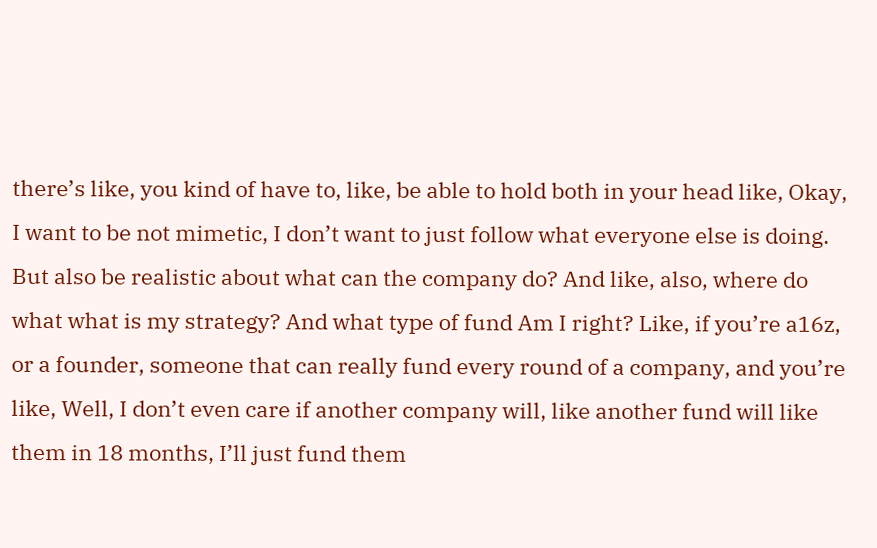there’s like, you kind of have to, like, be able to hold both in your head like, Okay, I want to be not mimetic, I don’t want to just follow what everyone else is doing. But also be realistic about what can the company do? And like, also, where do what what is my strategy? And what type of fund Am I right? Like, if you’re a16z, or a founder, someone that can really fund every round of a company, and you’re like, Well, I don’t even care if another company will, like another fund will like them in 18 months, I’ll just fund them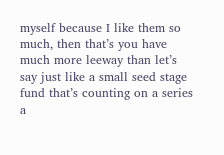myself because I like them so much, then that’s you have much more leeway than let’s say just like a small seed stage fund that’s counting on a series a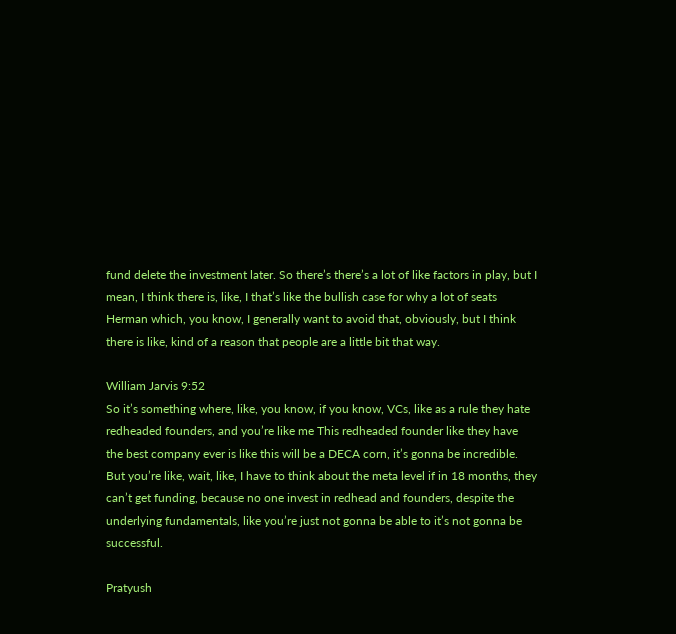fund delete the investment later. So there’s there’s a lot of like factors in play, but I mean, I think there is, like, I that’s like the bullish case for why a lot of seats Herman which, you know, I generally want to avoid that, obviously, but I think there is like, kind of a reason that people are a little bit that way.

William Jarvis 9:52
So it’s something where, like, you know, if you know, VCs, like as a rule they hate redheaded founders, and you’re like me This redheaded founder like they have the best company ever is like this will be a DECA corn, it’s gonna be incredible. But you’re like, wait, like, I have to think about the meta level if in 18 months, they can’t get funding, because no one invest in redhead and founders, despite the underlying fundamentals, like you’re just not gonna be able to it’s not gonna be successful.

Pratyush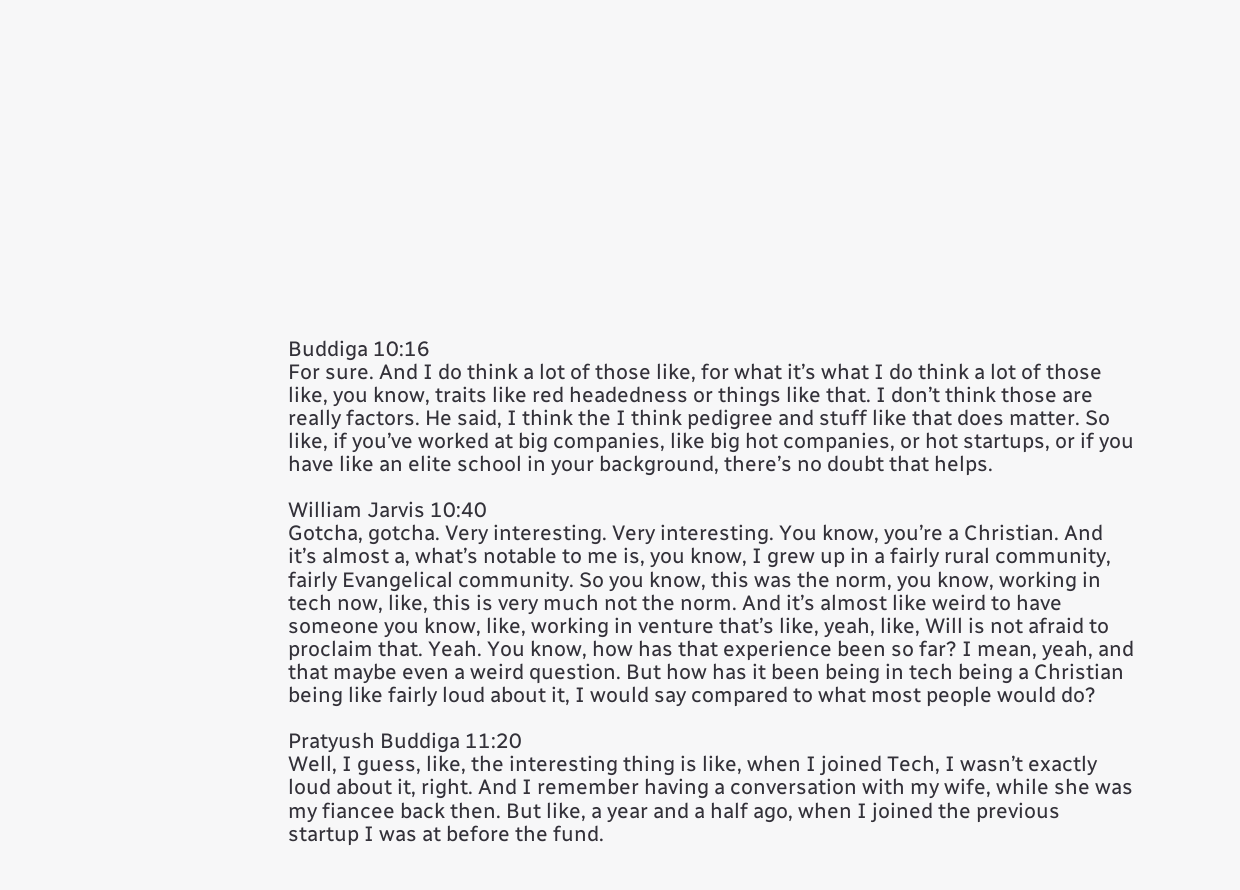Buddiga 10:16
For sure. And I do think a lot of those like, for what it’s what I do think a lot of those like, you know, traits like red headedness or things like that. I don’t think those are really factors. He said, I think the I think pedigree and stuff like that does matter. So like, if you’ve worked at big companies, like big hot companies, or hot startups, or if you have like an elite school in your background, there’s no doubt that helps.

William Jarvis 10:40
Gotcha, gotcha. Very interesting. Very interesting. You know, you’re a Christian. And it’s almost a, what’s notable to me is, you know, I grew up in a fairly rural community, fairly Evangelical community. So you know, this was the norm, you know, working in tech now, like, this is very much not the norm. And it’s almost like weird to have someone you know, like, working in venture that’s like, yeah, like, Will is not afraid to proclaim that. Yeah. You know, how has that experience been so far? I mean, yeah, and that maybe even a weird question. But how has it been being in tech being a Christian being like fairly loud about it, I would say compared to what most people would do?

Pratyush Buddiga 11:20
Well, I guess, like, the interesting thing is like, when I joined Tech, I wasn’t exactly loud about it, right. And I remember having a conversation with my wife, while she was my fiancee back then. But like, a year and a half ago, when I joined the previous startup I was at before the fund.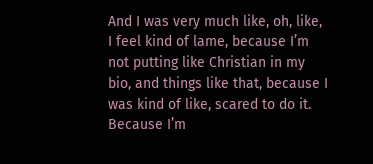And I was very much like, oh, like, I feel kind of lame, because I’m not putting like Christian in my bio, and things like that, because I was kind of like, scared to do it. Because I’m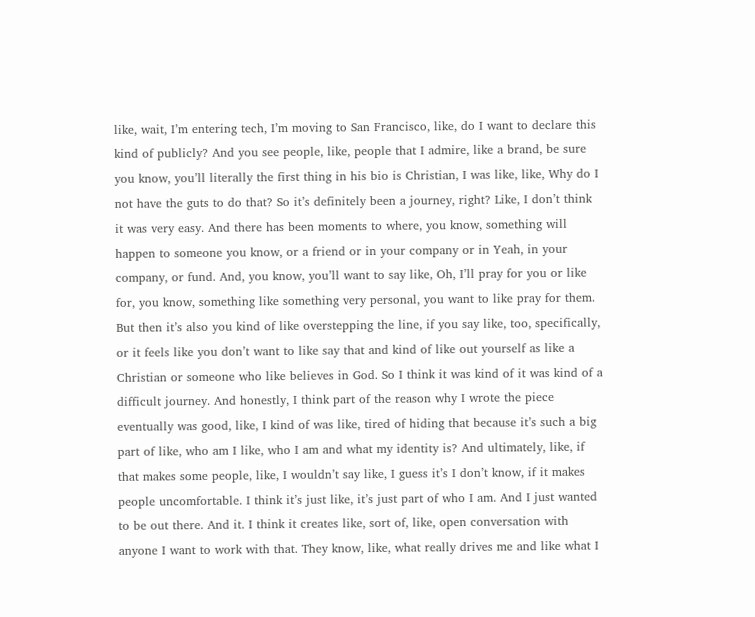like, wait, I’m entering tech, I’m moving to San Francisco, like, do I want to declare this kind of publicly? And you see people, like, people that I admire, like a brand, be sure you know, you’ll literally the first thing in his bio is Christian, I was like, like, Why do I not have the guts to do that? So it’s definitely been a journey, right? Like, I don’t think it was very easy. And there has been moments to where, you know, something will happen to someone you know, or a friend or in your company or in Yeah, in your company, or fund. And, you know, you’ll want to say like, Oh, I’ll pray for you or like for, you know, something like something very personal, you want to like pray for them. But then it’s also you kind of like overstepping the line, if you say like, too, specifically, or it feels like you don’t want to like say that and kind of like out yourself as like a Christian or someone who like believes in God. So I think it was kind of it was kind of a difficult journey. And honestly, I think part of the reason why I wrote the piece eventually was good, like, I kind of was like, tired of hiding that because it’s such a big part of like, who am I like, who I am and what my identity is? And ultimately, like, if that makes some people, like, I wouldn’t say like, I guess it’s I don’t know, if it makes people uncomfortable. I think it’s just like, it’s just part of who I am. And I just wanted to be out there. And it. I think it creates like, sort of, like, open conversation with anyone I want to work with that. They know, like, what really drives me and like what I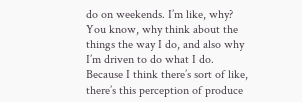do on weekends. I’m like, why? You know, why think about the things the way I do, and also why I’m driven to do what I do. Because I think there’s sort of like, there’s this perception of produce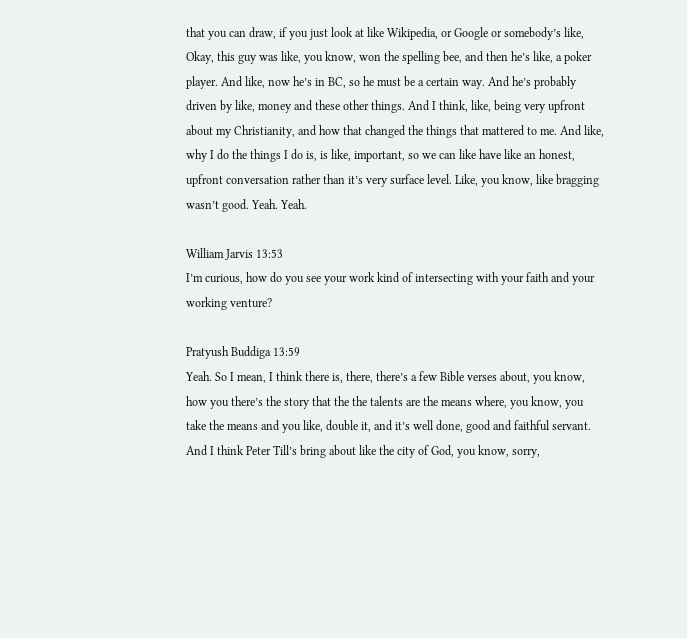that you can draw, if you just look at like Wikipedia, or Google or somebody’s like, Okay, this guy was like, you know, won the spelling bee, and then he’s like, a poker player. And like, now he’s in BC, so he must be a certain way. And he’s probably driven by like, money and these other things. And I think, like, being very upfront about my Christianity, and how that changed the things that mattered to me. And like, why I do the things I do is, is like, important, so we can like have like an honest, upfront conversation rather than it’s very surface level. Like, you know, like bragging wasn’t good. Yeah. Yeah.

William Jarvis 13:53
I’m curious, how do you see your work kind of intersecting with your faith and your working venture?

Pratyush Buddiga 13:59
Yeah. So I mean, I think there is, there, there’s a few Bible verses about, you know, how you there’s the story that the the talents are the means where, you know, you take the means and you like, double it, and it’s well done, good and faithful servant. And I think Peter Till’s bring about like the city of God, you know, sorry,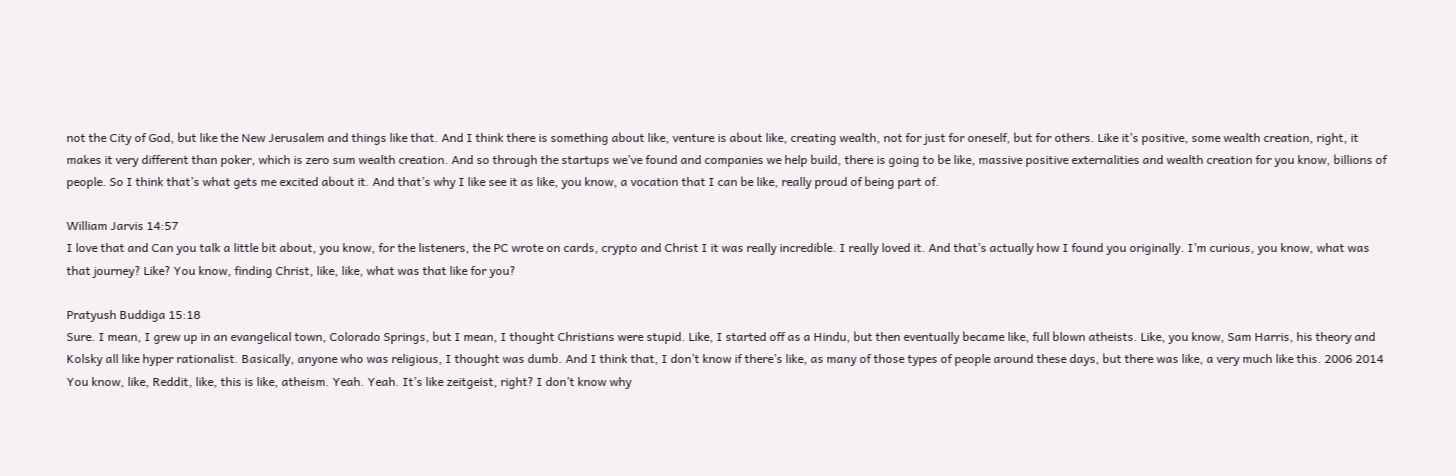not the City of God, but like the New Jerusalem and things like that. And I think there is something about like, venture is about like, creating wealth, not for just for oneself, but for others. Like it’s positive, some wealth creation, right, it makes it very different than poker, which is zero sum wealth creation. And so through the startups we’ve found and companies we help build, there is going to be like, massive positive externalities and wealth creation for you know, billions of people. So I think that’s what gets me excited about it. And that’s why I like see it as like, you know, a vocation that I can be like, really proud of being part of.

William Jarvis 14:57
I love that and Can you talk a little bit about, you know, for the listeners, the PC wrote on cards, crypto and Christ I it was really incredible. I really loved it. And that’s actually how I found you originally. I’m curious, you know, what was that journey? Like? You know, finding Christ, like, like, what was that like for you?

Pratyush Buddiga 15:18
Sure. I mean, I grew up in an evangelical town, Colorado Springs, but I mean, I thought Christians were stupid. Like, I started off as a Hindu, but then eventually became like, full blown atheists. Like, you know, Sam Harris, his theory and Kolsky all like hyper rationalist. Basically, anyone who was religious, I thought was dumb. And I think that, I don’t know if there’s like, as many of those types of people around these days, but there was like, a very much like this. 2006 2014 You know, like, Reddit, like, this is like, atheism. Yeah. Yeah. It’s like zeitgeist, right? I don’t know why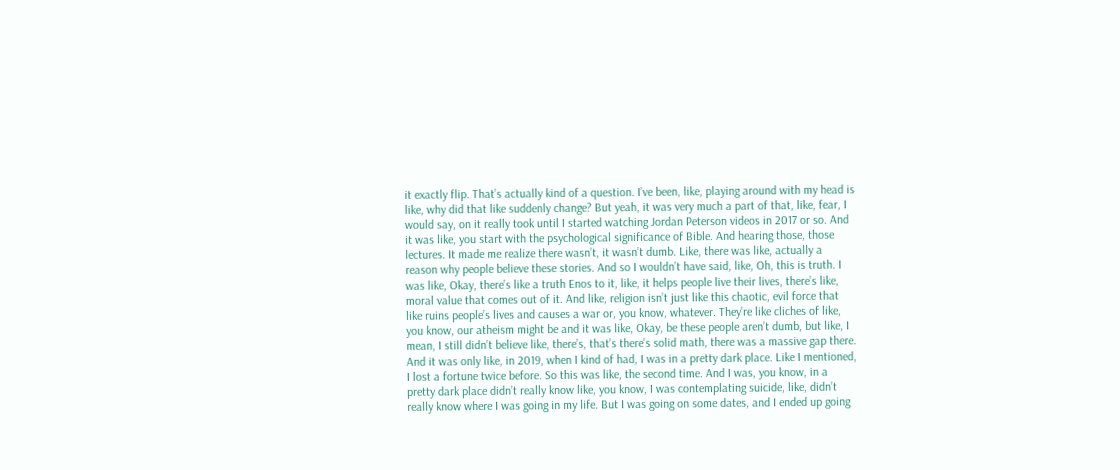it exactly flip. That’s actually kind of a question. I’ve been, like, playing around with my head is like, why did that like suddenly change? But yeah, it was very much a part of that, like, fear, I would say, on it really took until I started watching Jordan Peterson videos in 2017 or so. And it was like, you start with the psychological significance of Bible. And hearing those, those lectures. It made me realize there wasn’t, it wasn’t dumb. Like, there was like, actually a reason why people believe these stories. And so I wouldn’t have said, like, Oh, this is truth. I was like, Okay, there’s like a truth Enos to it, like, it helps people live their lives, there’s like, moral value that comes out of it. And like, religion isn’t just like this chaotic, evil force that like ruins people’s lives and causes a war or, you know, whatever. They’re like cliches of like, you know, our atheism might be and it was like, Okay, be these people aren’t dumb, but like, I mean, I still didn’t believe like, there’s, that’s there’s solid math, there was a massive gap there. And it was only like, in 2019, when I kind of had, I was in a pretty dark place. Like I mentioned, I lost a fortune twice before. So this was like, the second time. And I was, you know, in a pretty dark place didn’t really know like, you know, I was contemplating suicide, like, didn’t really know where I was going in my life. But I was going on some dates, and I ended up going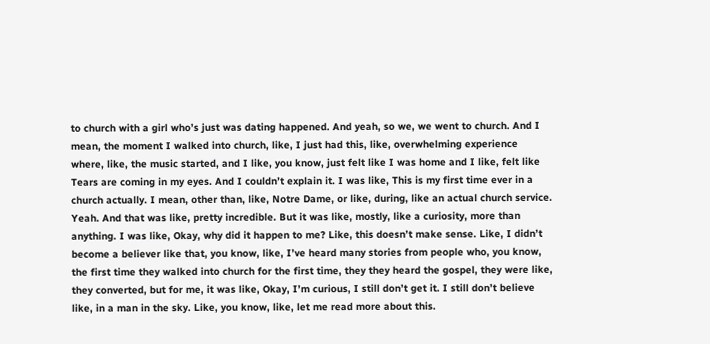to church with a girl who’s just was dating happened. And yeah, so we, we went to church. And I mean, the moment I walked into church, like, I just had this, like, overwhelming experience where, like, the music started, and I like, you know, just felt like I was home and I like, felt like Tears are coming in my eyes. And I couldn’t explain it. I was like, This is my first time ever in a church actually. I mean, other than, like, Notre Dame, or like, during, like an actual church service. Yeah. And that was like, pretty incredible. But it was like, mostly, like a curiosity, more than anything. I was like, Okay, why did it happen to me? Like, this doesn’t make sense. Like, I didn’t become a believer like that, you know, like, I’ve heard many stories from people who, you know, the first time they walked into church for the first time, they they heard the gospel, they were like, they converted, but for me, it was like, Okay, I’m curious, I still don’t get it. I still don’t believe like, in a man in the sky. Like, you know, like, let me read more about this.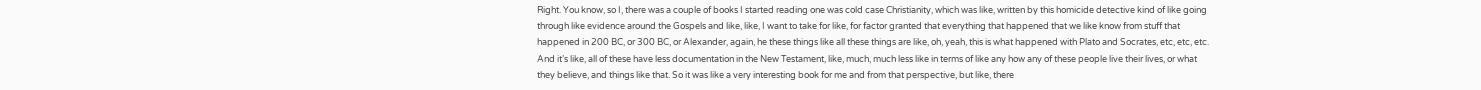Right. You know, so I, there was a couple of books I started reading one was cold case Christianity, which was like, written by this homicide detective kind of like going through like evidence around the Gospels and like, like, I want to take for like, for factor granted that everything that happened that we like know from stuff that happened in 200 BC, or 300 BC, or Alexander, again, he these things like all these things are like, oh, yeah, this is what happened with Plato and Socrates, etc, etc, etc. And it’s like, all of these have less documentation in the New Testament, like, much, much less like in terms of like any how any of these people live their lives, or what they believe, and things like that. So it was like a very interesting book for me and from that perspective, but like, there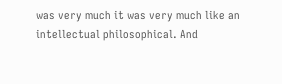was very much it was very much like an intellectual philosophical. And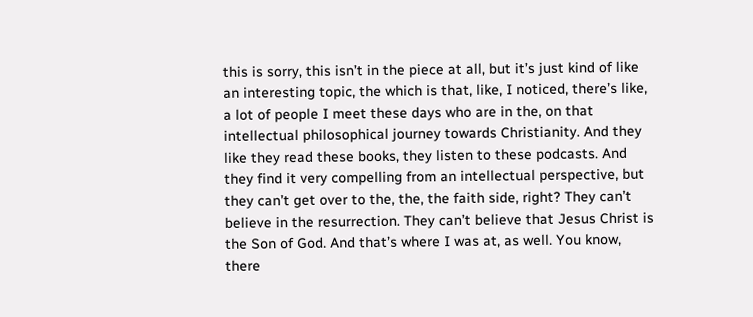this is sorry, this isn’t in the piece at all, but it’s just kind of like an interesting topic, the which is that, like, I noticed, there’s like, a lot of people I meet these days who are in the, on that intellectual philosophical journey towards Christianity. And they like they read these books, they listen to these podcasts. And they find it very compelling from an intellectual perspective, but they can’t get over to the, the, the faith side, right? They can’t believe in the resurrection. They can’t believe that Jesus Christ is the Son of God. And that’s where I was at, as well. You know, there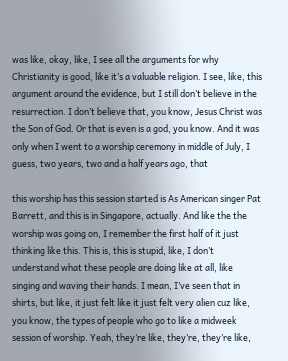was like, okay, like, I see all the arguments for why Christianity is good, like it’s a valuable religion. I see, like, this argument around the evidence, but I still don’t believe in the resurrection. I don’t believe that, you know, Jesus Christ was the Son of God. Or that is even is a god, you know. And it was only when I went to a worship ceremony in middle of July, I guess, two years, two and a half years ago, that

this worship has this session started is As American singer Pat Barrett, and this is in Singapore, actually. And like the the worship was going on, I remember the first half of it just thinking like this. This is, this is stupid, like, I don’t understand what these people are doing like at all, like singing and waving their hands. I mean, I’ve seen that in shirts, but like, it just felt like it just felt very alien cuz like, you know, the types of people who go to like a midweek session of worship. Yeah, they’re like, they’re, they’re like,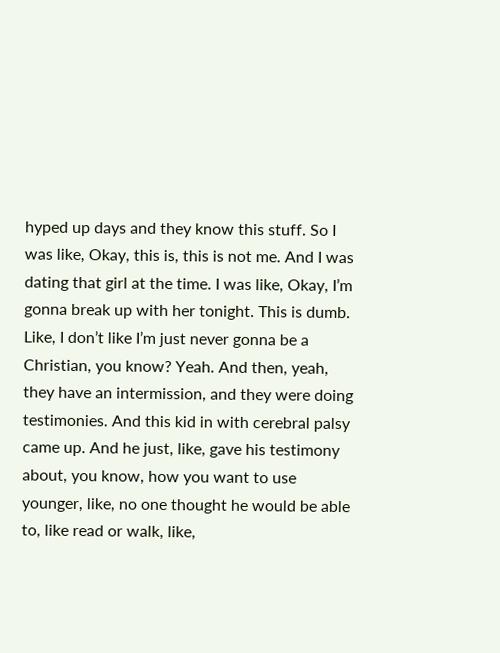hyped up days and they know this stuff. So I was like, Okay, this is, this is not me. And I was dating that girl at the time. I was like, Okay, I’m gonna break up with her tonight. This is dumb. Like, I don’t like I’m just never gonna be a Christian, you know? Yeah. And then, yeah, they have an intermission, and they were doing testimonies. And this kid in with cerebral palsy came up. And he just, like, gave his testimony about, you know, how you want to use younger, like, no one thought he would be able to, like read or walk, like,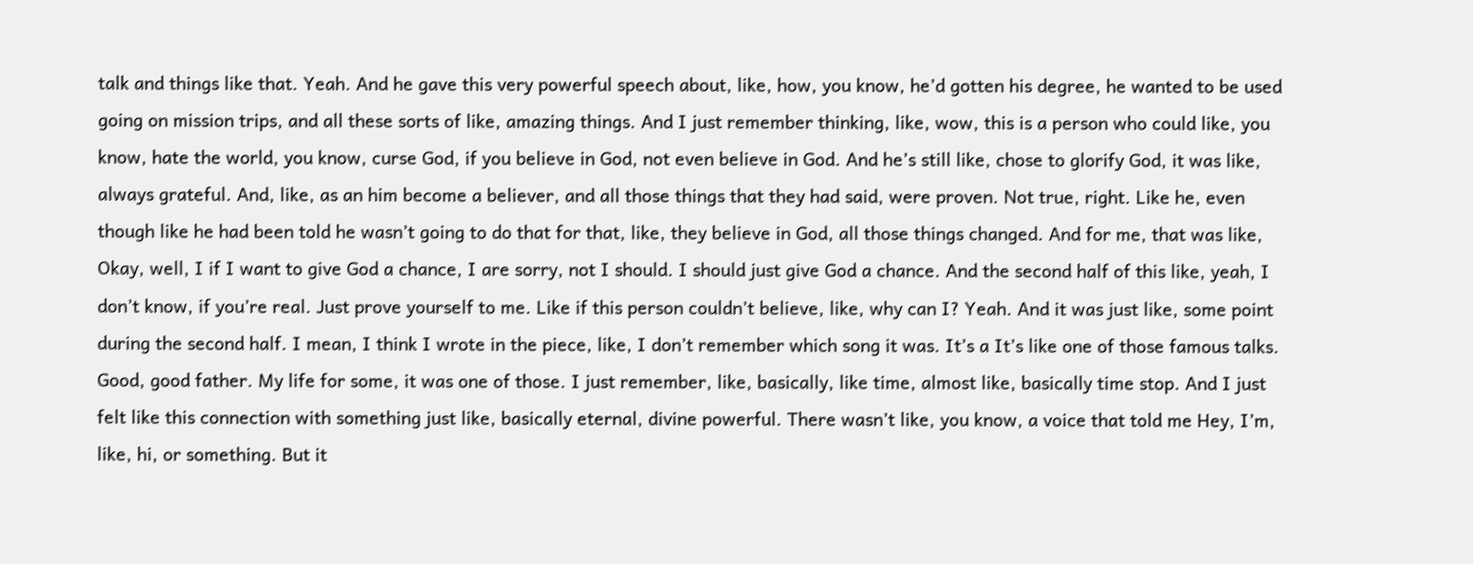talk and things like that. Yeah. And he gave this very powerful speech about, like, how, you know, he’d gotten his degree, he wanted to be used going on mission trips, and all these sorts of like, amazing things. And I just remember thinking, like, wow, this is a person who could like, you know, hate the world, you know, curse God, if you believe in God, not even believe in God. And he’s still like, chose to glorify God, it was like, always grateful. And, like, as an him become a believer, and all those things that they had said, were proven. Not true, right. Like he, even though like he had been told he wasn’t going to do that for that, like, they believe in God, all those things changed. And for me, that was like, Okay, well, I if I want to give God a chance, I are sorry, not I should. I should just give God a chance. And the second half of this like, yeah, I don’t know, if you’re real. Just prove yourself to me. Like if this person couldn’t believe, like, why can I? Yeah. And it was just like, some point during the second half. I mean, I think I wrote in the piece, like, I don’t remember which song it was. It’s a It’s like one of those famous talks. Good, good father. My life for some, it was one of those. I just remember, like, basically, like time, almost like, basically time stop. And I just felt like this connection with something just like, basically eternal, divine powerful. There wasn’t like, you know, a voice that told me Hey, I’m, like, hi, or something. But it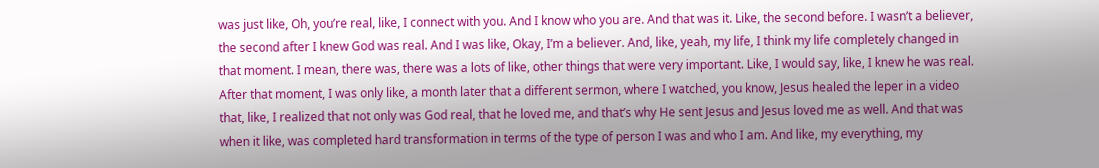was just like, Oh, you’re real, like, I connect with you. And I know who you are. And that was it. Like, the second before. I wasn’t a believer, the second after I knew God was real. And I was like, Okay, I’m a believer. And, like, yeah, my life, I think my life completely changed in that moment. I mean, there was, there was a lots of like, other things that were very important. Like, I would say, like, I knew he was real. After that moment, I was only like, a month later that a different sermon, where I watched, you know, Jesus healed the leper in a video that, like, I realized that not only was God real, that he loved me, and that’s why He sent Jesus and Jesus loved me as well. And that was when it like, was completed hard transformation in terms of the type of person I was and who I am. And like, my everything, my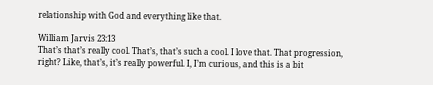relationship with God and everything like that.

William Jarvis 23:13
That’s that’s really cool. That’s, that’s such a cool. I love that. That progression, right? Like, that’s, it’s really powerful. I, I’m curious, and this is a bit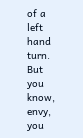of a left hand turn. But you know, envy, you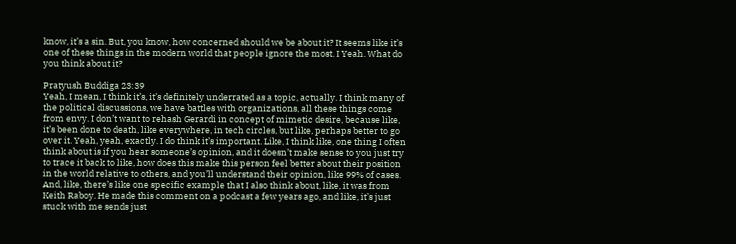know, it’s a sin. But, you know, how concerned should we be about it? It seems like it’s one of these things in the modern world that people ignore the most. I Yeah. What do you think about it?

Pratyush Buddiga 23:39
Yeah, I mean, I think it’s, it’s definitely underrated as a topic, actually. I think many of the political discussions, we have battles with organizations, all these things come from envy. I don’t want to rehash Gerardi in concept of mimetic desire, because like, it’s been done to death, like everywhere, in tech circles, but like, perhaps better to go over it. Yeah, yeah, exactly. I do think it’s important. Like, I think like, one thing I often think about is if you hear someone’s opinion, and it doesn’t make sense to you just try to trace it back to like, how does this make this person feel better about their position in the world relative to others, and you’ll understand their opinion, like 99% of cases. And, like, there’s like one specific example that I also think about, like, it was from Keith Raboy. He made this comment on a podcast a few years ago, and like, it’s just stuck with me sends just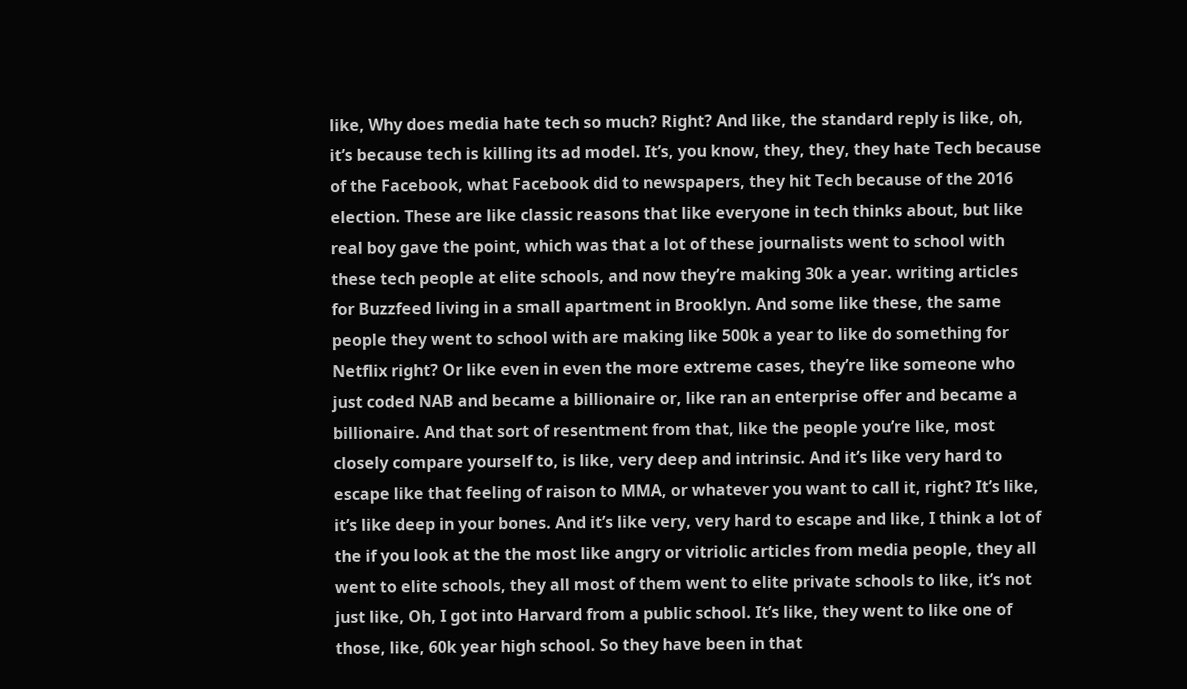like, Why does media hate tech so much? Right? And like, the standard reply is like, oh, it’s because tech is killing its ad model. It’s, you know, they, they, they hate Tech because of the Facebook, what Facebook did to newspapers, they hit Tech because of the 2016 election. These are like classic reasons that like everyone in tech thinks about, but like real boy gave the point, which was that a lot of these journalists went to school with these tech people at elite schools, and now they’re making 30k a year. writing articles for Buzzfeed living in a small apartment in Brooklyn. And some like these, the same people they went to school with are making like 500k a year to like do something for Netflix right? Or like even in even the more extreme cases, they’re like someone who just coded NAB and became a billionaire or, like ran an enterprise offer and became a billionaire. And that sort of resentment from that, like the people you’re like, most closely compare yourself to, is like, very deep and intrinsic. And it’s like very hard to escape like that feeling of raison to MMA, or whatever you want to call it, right? It’s like, it’s like deep in your bones. And it’s like very, very hard to escape and like, I think a lot of the if you look at the the most like angry or vitriolic articles from media people, they all went to elite schools, they all most of them went to elite private schools to like, it’s not just like, Oh, I got into Harvard from a public school. It’s like, they went to like one of those, like, 60k year high school. So they have been in that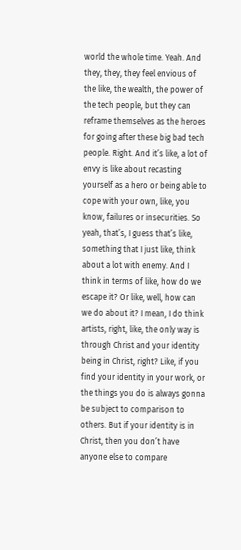world the whole time. Yeah. And they, they, they feel envious of the like, the wealth, the power of the tech people, but they can reframe themselves as the heroes for going after these big bad tech people. Right. And it’s like, a lot of envy is like about recasting yourself as a hero or being able to cope with your own, like, you know, failures or insecurities. So yeah, that’s, I guess that’s like, something that I just like, think about a lot with enemy. And I think in terms of like, how do we escape it? Or like, well, how can we do about it? I mean, I do think artists, right, like, the only way is through Christ and your identity being in Christ, right? Like, if you find your identity in your work, or the things you do is always gonna be subject to comparison to others. But if your identity is in Christ, then you don’t have anyone else to compare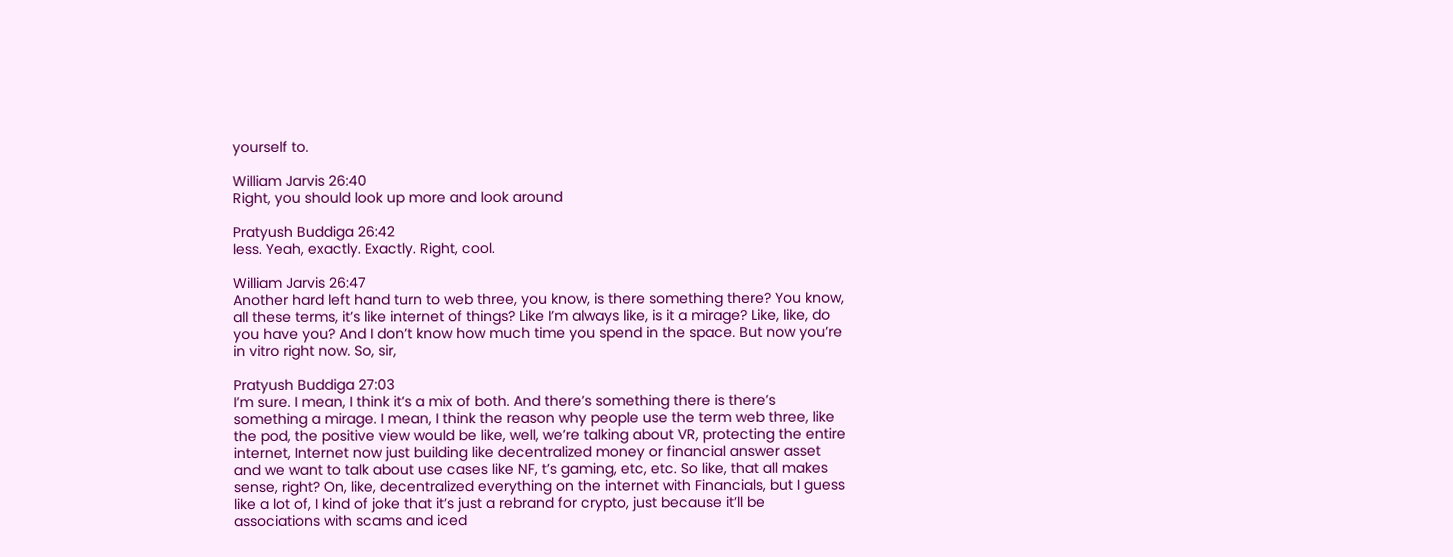yourself to.

William Jarvis 26:40
Right, you should look up more and look around

Pratyush Buddiga 26:42
less. Yeah, exactly. Exactly. Right, cool.

William Jarvis 26:47
Another hard left hand turn to web three, you know, is there something there? You know, all these terms, it’s like internet of things? Like I’m always like, is it a mirage? Like, like, do you have you? And I don’t know how much time you spend in the space. But now you’re in vitro right now. So, sir,

Pratyush Buddiga 27:03
I’m sure. I mean, I think it’s a mix of both. And there’s something there is there’s something a mirage. I mean, I think the reason why people use the term web three, like the pod, the positive view would be like, well, we’re talking about VR, protecting the entire internet, Internet now just building like decentralized money or financial answer asset and we want to talk about use cases like NF, t’s gaming, etc, etc. So like, that all makes sense, right? On, like, decentralized everything on the internet with Financials, but I guess like a lot of, I kind of joke that it’s just a rebrand for crypto, just because it’ll be associations with scams and iced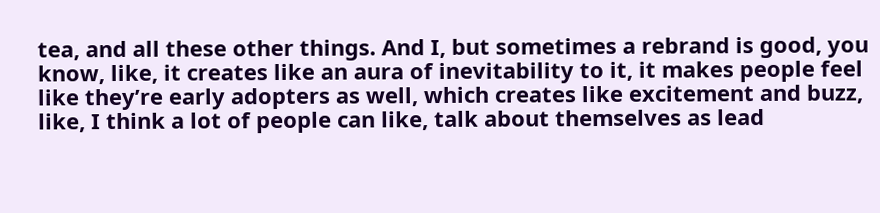tea, and all these other things. And I, but sometimes a rebrand is good, you know, like, it creates like an aura of inevitability to it, it makes people feel like they’re early adopters as well, which creates like excitement and buzz, like, I think a lot of people can like, talk about themselves as lead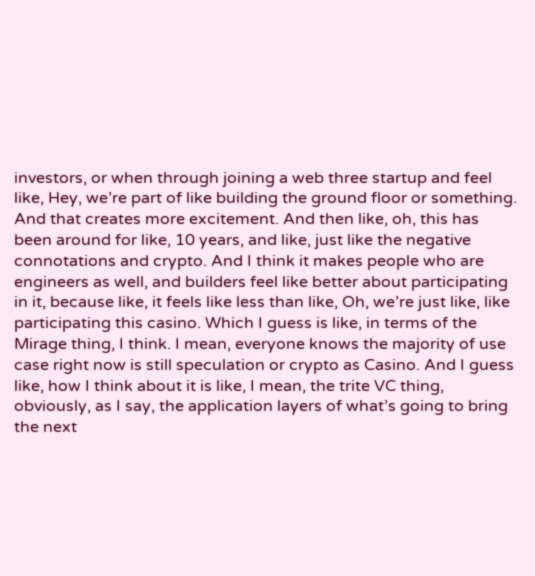investors, or when through joining a web three startup and feel like, Hey, we’re part of like building the ground floor or something. And that creates more excitement. And then like, oh, this has been around for like, 10 years, and like, just like the negative connotations and crypto. And I think it makes people who are engineers as well, and builders feel like better about participating in it, because like, it feels like less than like, Oh, we’re just like, like participating this casino. Which I guess is like, in terms of the Mirage thing, I think. I mean, everyone knows the majority of use case right now is still speculation or crypto as Casino. And I guess like, how I think about it is like, I mean, the trite VC thing, obviously, as I say, the application layers of what’s going to bring the next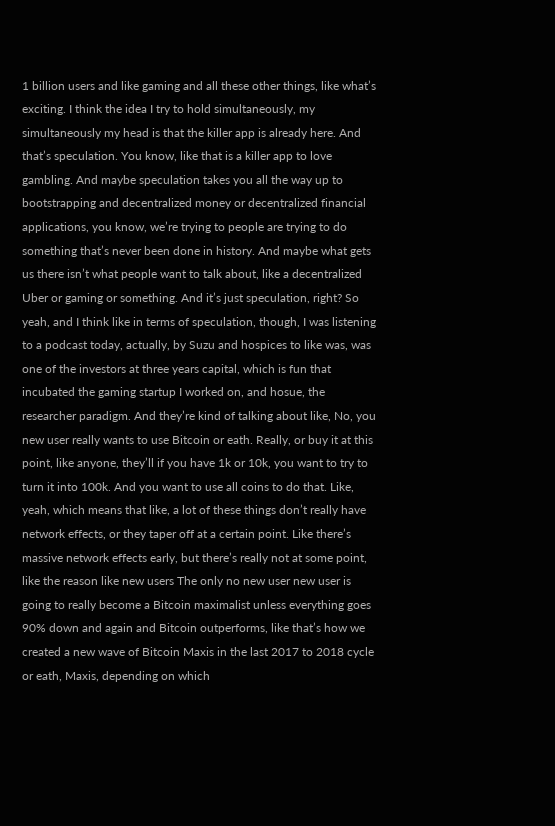1 billion users and like gaming and all these other things, like what’s exciting. I think the idea I try to hold simultaneously, my simultaneously my head is that the killer app is already here. And that’s speculation. You know, like that is a killer app to love gambling. And maybe speculation takes you all the way up to bootstrapping and decentralized money or decentralized financial applications, you know, we’re trying to people are trying to do something that’s never been done in history. And maybe what gets us there isn’t what people want to talk about, like a decentralized Uber or gaming or something. And it’s just speculation, right? So yeah, and I think like in terms of speculation, though, I was listening to a podcast today, actually, by Suzu and hospices to like was, was one of the investors at three years capital, which is fun that incubated the gaming startup I worked on, and hosue, the researcher paradigm. And they’re kind of talking about like, No, you new user really wants to use Bitcoin or eath. Really, or buy it at this point, like anyone, they’ll if you have 1k or 10k, you want to try to turn it into 100k. And you want to use all coins to do that. Like, yeah, which means that like, a lot of these things don’t really have network effects, or they taper off at a certain point. Like there’s massive network effects early, but there’s really not at some point, like the reason like new users The only no new user new user is going to really become a Bitcoin maximalist unless everything goes 90% down and again and Bitcoin outperforms, like that’s how we created a new wave of Bitcoin Maxis in the last 2017 to 2018 cycle or eath, Maxis, depending on which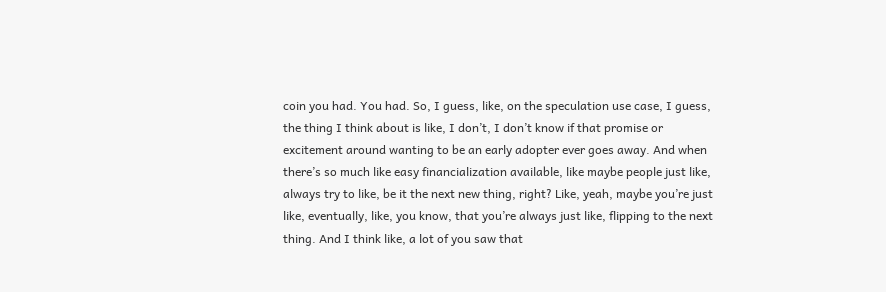coin you had. You had. So, I guess, like, on the speculation use case, I guess, the thing I think about is like, I don’t, I don’t know if that promise or excitement around wanting to be an early adopter ever goes away. And when there’s so much like easy financialization available, like maybe people just like, always try to like, be it the next new thing, right? Like, yeah, maybe you’re just like, eventually, like, you know, that you’re always just like, flipping to the next thing. And I think like, a lot of you saw that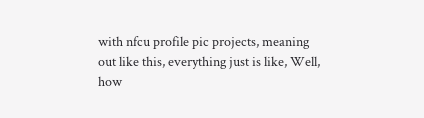with nfcu profile pic projects, meaning out like this, everything just is like, Well, how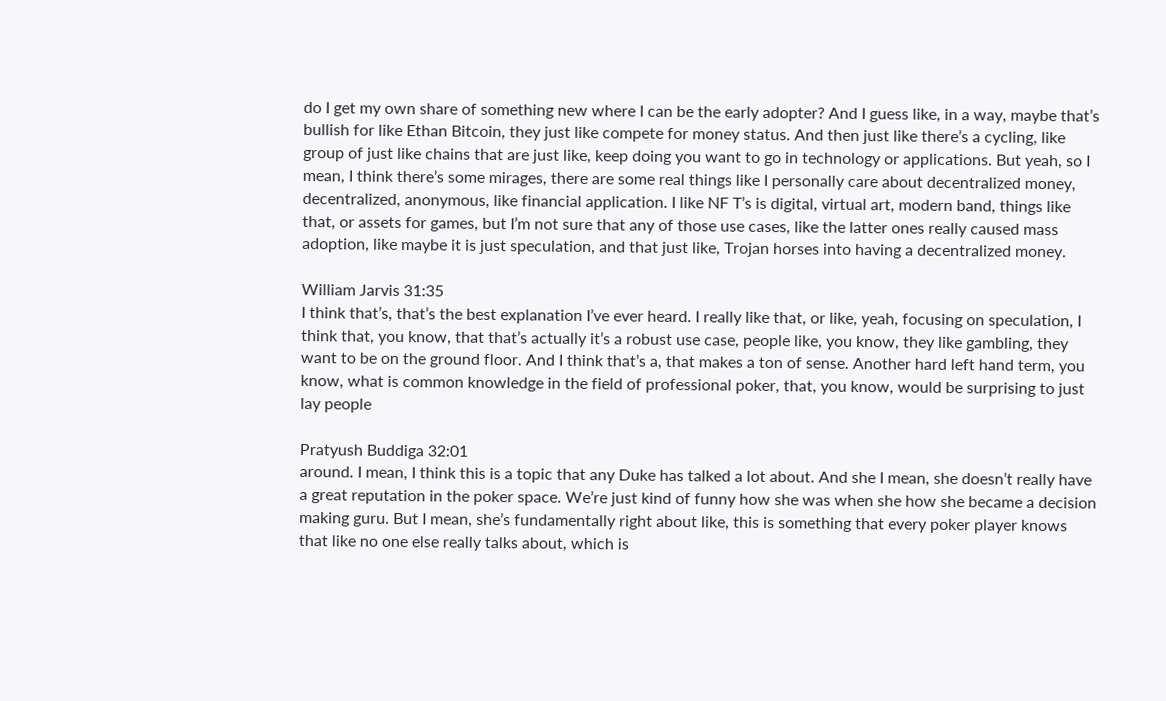do I get my own share of something new where I can be the early adopter? And I guess like, in a way, maybe that’s bullish for like Ethan Bitcoin, they just like compete for money status. And then just like there’s a cycling, like group of just like chains that are just like, keep doing you want to go in technology or applications. But yeah, so I mean, I think there’s some mirages, there are some real things like I personally care about decentralized money, decentralized, anonymous, like financial application. I like NF T’s is digital, virtual art, modern band, things like that, or assets for games, but I’m not sure that any of those use cases, like the latter ones really caused mass adoption, like maybe it is just speculation, and that just like, Trojan horses into having a decentralized money.

William Jarvis 31:35
I think that’s, that’s the best explanation I’ve ever heard. I really like that, or like, yeah, focusing on speculation, I think that, you know, that that’s actually it’s a robust use case, people like, you know, they like gambling, they want to be on the ground floor. And I think that’s a, that makes a ton of sense. Another hard left hand term, you know, what is common knowledge in the field of professional poker, that, you know, would be surprising to just lay people

Pratyush Buddiga 32:01
around. I mean, I think this is a topic that any Duke has talked a lot about. And she I mean, she doesn’t really have a great reputation in the poker space. We’re just kind of funny how she was when she how she became a decision making guru. But I mean, she’s fundamentally right about like, this is something that every poker player knows that like no one else really talks about, which is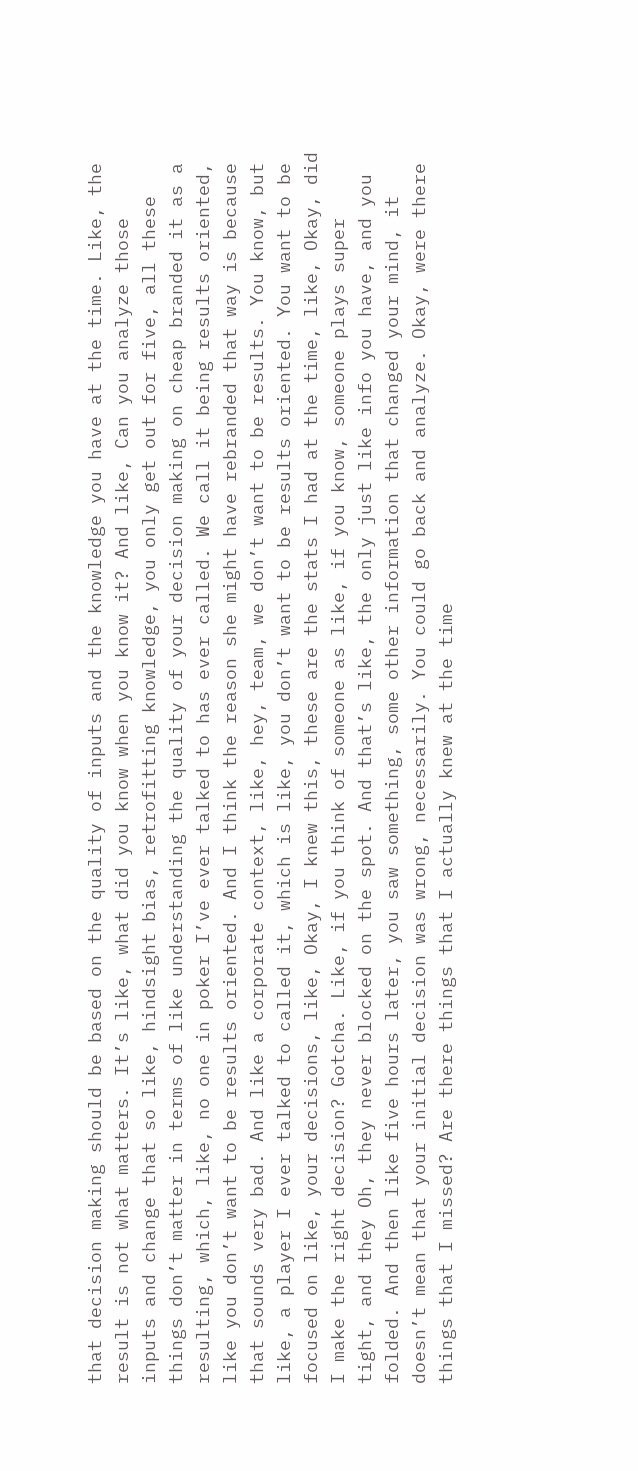that decision making should be based on the quality of inputs and the knowledge you have at the time. Like, the result is not what matters. It’s like, what did you know when you know it? And like, Can you analyze those inputs and change that so like, hindsight bias, retrofitting knowledge, you only get out for five, all these things don’t matter in terms of like understanding the quality of your decision making on cheap branded it as a resulting, which, like, no one in poker I’ve ever talked to has ever called. We call it being results oriented, like you don’t want to be results oriented. And I think the reason she might have rebranded that way is because that sounds very bad. And like a corporate context, like, hey, team, we don’t want to be results. You know, but like, a player I ever talked to called it, which is like, you don’t want to be results oriented. You want to be focused on like, your decisions, like, Okay, I knew this, these are the stats I had at the time, like, Okay, did I make the right decision? Gotcha. Like, if you think of someone as like, if you know, someone plays super tight, and they Oh, they never blocked on the spot. And that’s like, the only just like info you have, and you folded. And then like five hours later, you saw something, some other information that changed your mind, it doesn’t mean that your initial decision was wrong, necessarily. You could go back and analyze. Okay, were there things that I missed? Are there things that I actually knew at the time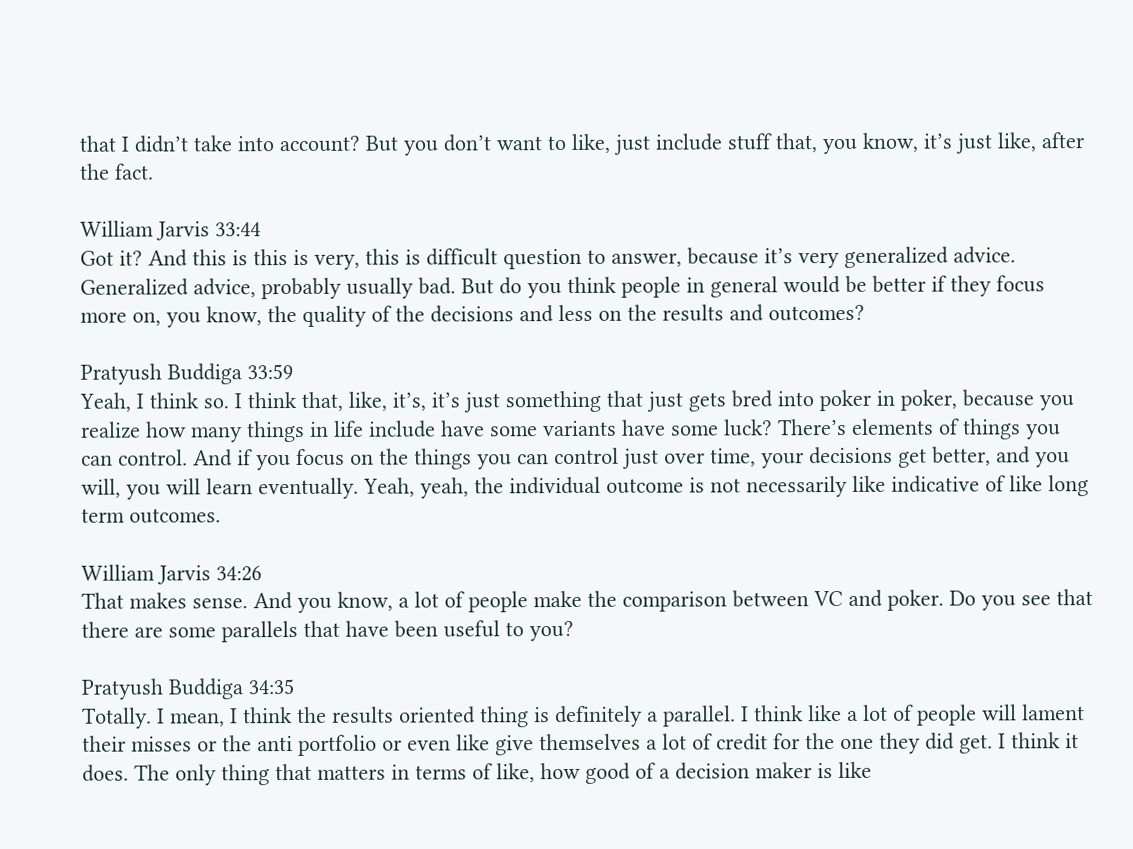that I didn’t take into account? But you don’t want to like, just include stuff that, you know, it’s just like, after the fact.

William Jarvis 33:44
Got it? And this is this is very, this is difficult question to answer, because it’s very generalized advice. Generalized advice, probably usually bad. But do you think people in general would be better if they focus more on, you know, the quality of the decisions and less on the results and outcomes?

Pratyush Buddiga 33:59
Yeah, I think so. I think that, like, it’s, it’s just something that just gets bred into poker in poker, because you realize how many things in life include have some variants have some luck? There’s elements of things you can control. And if you focus on the things you can control just over time, your decisions get better, and you will, you will learn eventually. Yeah, yeah, the individual outcome is not necessarily like indicative of like long term outcomes.

William Jarvis 34:26
That makes sense. And you know, a lot of people make the comparison between VC and poker. Do you see that there are some parallels that have been useful to you?

Pratyush Buddiga 34:35
Totally. I mean, I think the results oriented thing is definitely a parallel. I think like a lot of people will lament their misses or the anti portfolio or even like give themselves a lot of credit for the one they did get. I think it does. The only thing that matters in terms of like, how good of a decision maker is like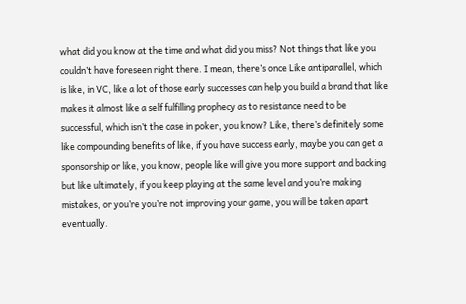what did you know at the time and what did you miss? Not things that like you couldn’t have foreseen right there. I mean, there’s once Like antiparallel, which is like, in VC, like a lot of those early successes can help you build a brand that like makes it almost like a self fulfilling prophecy as to resistance need to be successful, which isn’t the case in poker, you know? Like, there’s definitely some like compounding benefits of like, if you have success early, maybe you can get a sponsorship or like, you know, people like will give you more support and backing but like ultimately, if you keep playing at the same level and you’re making mistakes, or you’re you’re not improving your game, you will be taken apart eventually.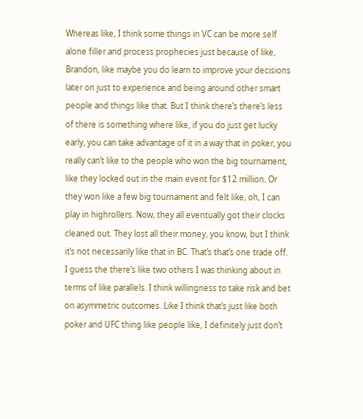Whereas like, I think some things in VC can be more self alone filler and process prophecies just because of like, Brandon, like maybe you do learn to improve your decisions later on just to experience and being around other smart people and things like that. But I think there’s there’s less of there is something where like, if you do just get lucky early, you can take advantage of it in a way that in poker, you really can’t like to the people who won the big tournament, like they locked out in the main event for $12 million. Or they won like a few big tournament and felt like, oh, I can play in highrollers. Now, they all eventually got their clocks cleaned out. They lost all their money, you know, but I think it’s not necessarily like that in BC. That’s that’s one trade off. I guess the there’s like two others I was thinking about in terms of like parallels. I think willingness to take risk and bet on asymmetric outcomes. Like I think that’s just like both poker and UFC thing like people like, I definitely just don’t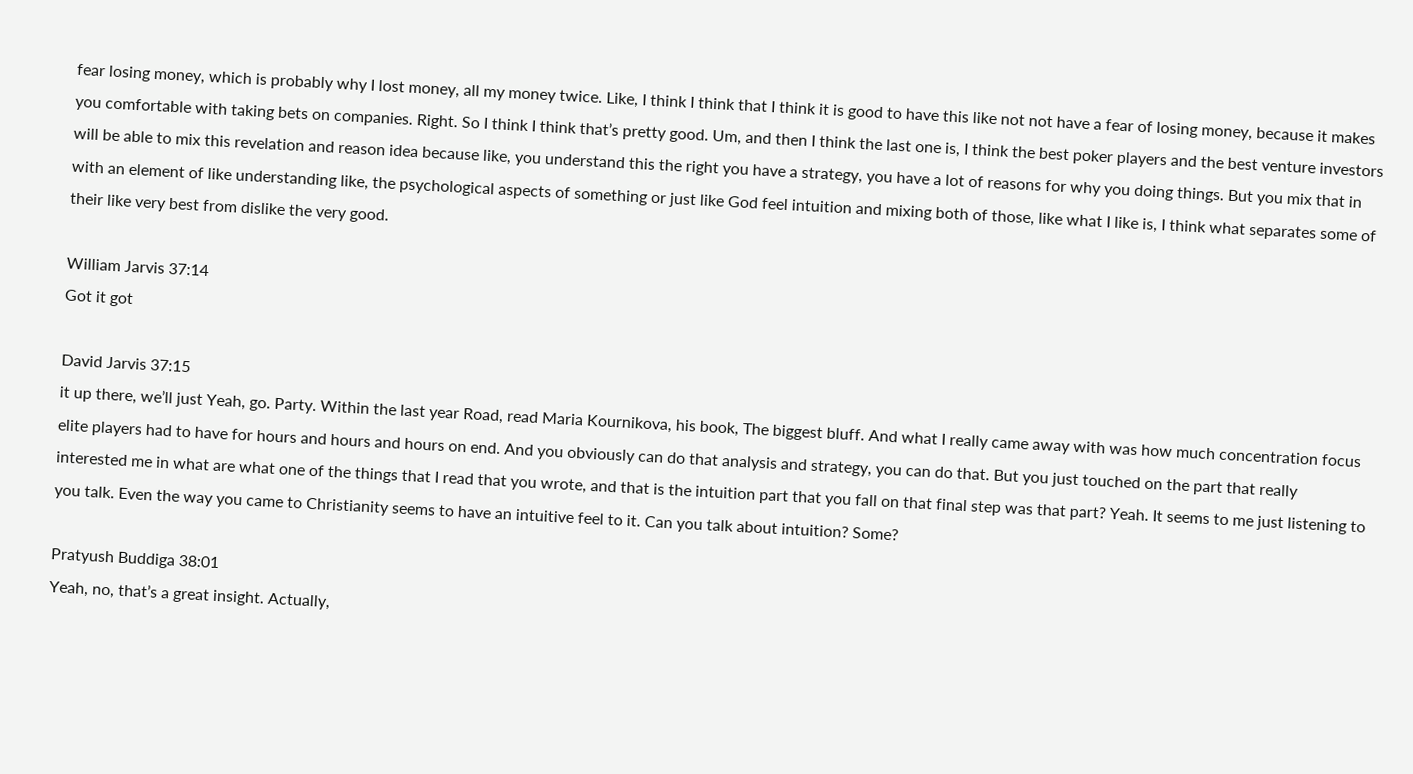fear losing money, which is probably why I lost money, all my money twice. Like, I think I think that I think it is good to have this like not not have a fear of losing money, because it makes you comfortable with taking bets on companies. Right. So I think I think that’s pretty good. Um, and then I think the last one is, I think the best poker players and the best venture investors will be able to mix this revelation and reason idea because like, you understand this the right you have a strategy, you have a lot of reasons for why you doing things. But you mix that in with an element of like understanding like, the psychological aspects of something or just like God feel intuition and mixing both of those, like what I like is, I think what separates some of their like very best from dislike the very good.

William Jarvis 37:14
Got it got

David Jarvis 37:15
it up there, we’ll just Yeah, go. Party. Within the last year Road, read Maria Kournikova, his book, The biggest bluff. And what I really came away with was how much concentration focus elite players had to have for hours and hours and hours on end. And you obviously can do that analysis and strategy, you can do that. But you just touched on the part that really interested me in what are what one of the things that I read that you wrote, and that is the intuition part that you fall on that final step was that part? Yeah. It seems to me just listening to you talk. Even the way you came to Christianity seems to have an intuitive feel to it. Can you talk about intuition? Some?

Pratyush Buddiga 38:01
Yeah, no, that’s a great insight. Actually,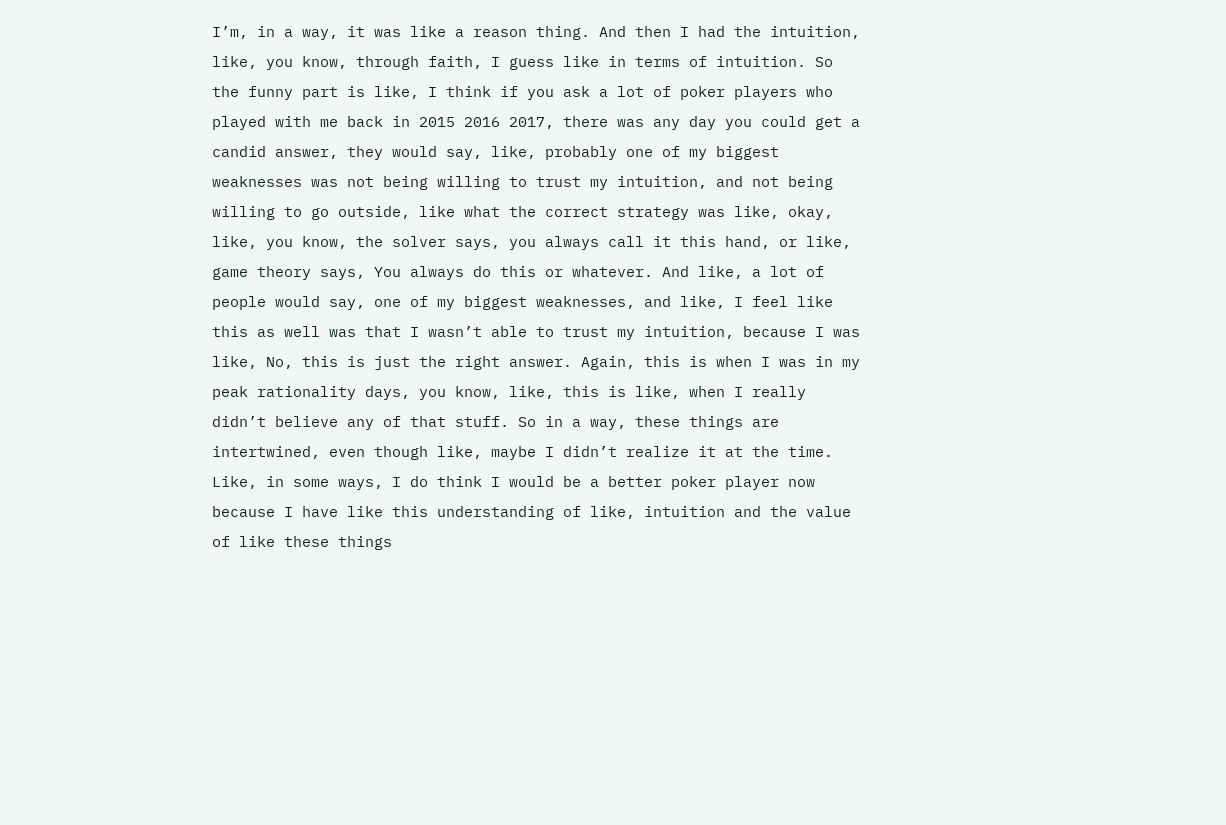I’m, in a way, it was like a reason thing. And then I had the intuition, like, you know, through faith, I guess like in terms of intuition. So the funny part is like, I think if you ask a lot of poker players who played with me back in 2015 2016 2017, there was any day you could get a candid answer, they would say, like, probably one of my biggest weaknesses was not being willing to trust my intuition, and not being willing to go outside, like what the correct strategy was like, okay, like, you know, the solver says, you always call it this hand, or like, game theory says, You always do this or whatever. And like, a lot of people would say, one of my biggest weaknesses, and like, I feel like this as well was that I wasn’t able to trust my intuition, because I was like, No, this is just the right answer. Again, this is when I was in my peak rationality days, you know, like, this is like, when I really didn’t believe any of that stuff. So in a way, these things are intertwined, even though like, maybe I didn’t realize it at the time. Like, in some ways, I do think I would be a better poker player now because I have like this understanding of like, intuition and the value of like these things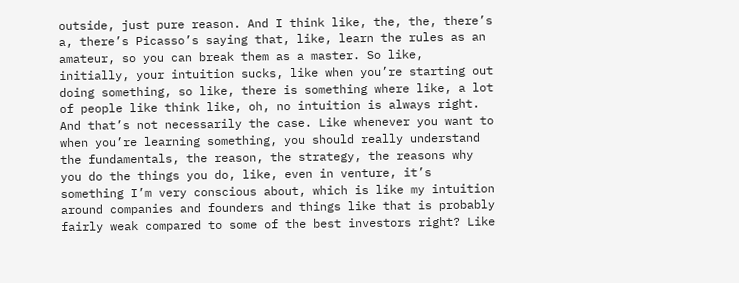outside, just pure reason. And I think like, the, the, there’s a, there’s Picasso’s saying that, like, learn the rules as an amateur, so you can break them as a master. So like, initially, your intuition sucks, like when you’re starting out doing something, so like, there is something where like, a lot of people like think like, oh, no intuition is always right. And that’s not necessarily the case. Like whenever you want to when you’re learning something, you should really understand the fundamentals, the reason, the strategy, the reasons why you do the things you do, like, even in venture, it’s something I’m very conscious about, which is like my intuition around companies and founders and things like that is probably fairly weak compared to some of the best investors right? Like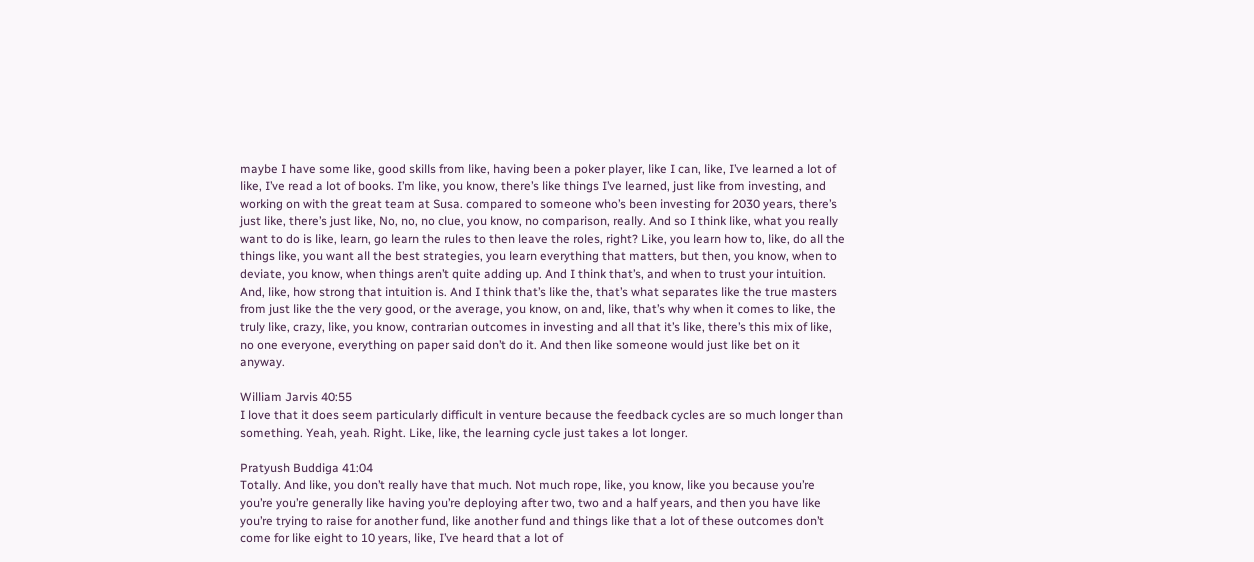maybe I have some like, good skills from like, having been a poker player, like I can, like, I’ve learned a lot of like, I’ve read a lot of books. I’m like, you know, there’s like things I’ve learned, just like from investing, and working on with the great team at Susa. compared to someone who’s been investing for 2030 years, there’s just like, there’s just like, No, no, no clue, you know, no comparison, really. And so I think like, what you really want to do is like, learn, go learn the rules to then leave the roles, right? Like, you learn how to, like, do all the things like, you want all the best strategies, you learn everything that matters, but then, you know, when to deviate, you know, when things aren’t quite adding up. And I think that’s, and when to trust your intuition. And, like, how strong that intuition is. And I think that’s like the, that’s what separates like the true masters from just like the the very good, or the average, you know, on and, like, that’s why when it comes to like, the truly like, crazy, like, you know, contrarian outcomes in investing and all that it’s like, there’s this mix of like, no one everyone, everything on paper said don’t do it. And then like someone would just like bet on it anyway.

William Jarvis 40:55
I love that it does seem particularly difficult in venture because the feedback cycles are so much longer than something. Yeah, yeah. Right. Like, like, the learning cycle just takes a lot longer.

Pratyush Buddiga 41:04
Totally. And like, you don’t really have that much. Not much rope, like, you know, like you because you’re you’re you’re generally like having you’re deploying after two, two and a half years, and then you have like you’re trying to raise for another fund, like another fund and things like that a lot of these outcomes don’t come for like eight to 10 years, like, I’ve heard that a lot of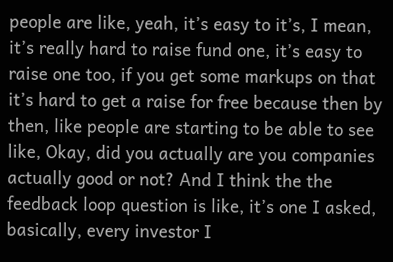people are like, yeah, it’s easy to it’s, I mean, it’s really hard to raise fund one, it’s easy to raise one too, if you get some markups on that it’s hard to get a raise for free because then by then, like people are starting to be able to see like, Okay, did you actually are you companies actually good or not? And I think the the feedback loop question is like, it’s one I asked, basically, every investor I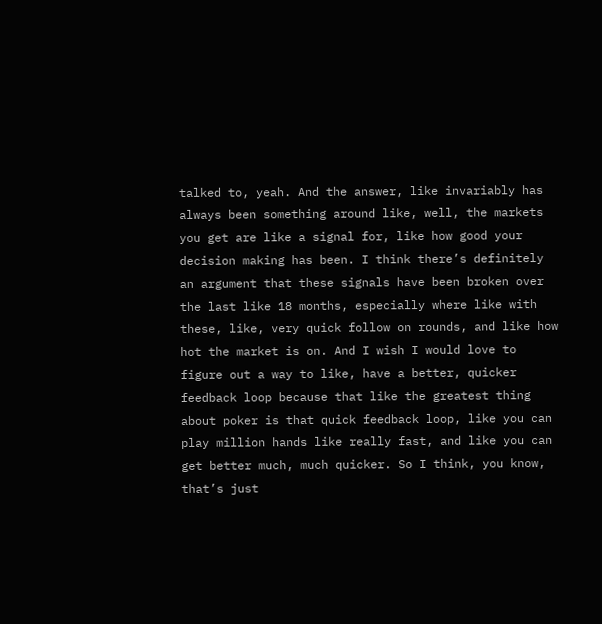talked to, yeah. And the answer, like invariably has always been something around like, well, the markets you get are like a signal for, like how good your decision making has been. I think there’s definitely an argument that these signals have been broken over the last like 18 months, especially where like with these, like, very quick follow on rounds, and like how hot the market is on. And I wish I would love to figure out a way to like, have a better, quicker feedback loop because that like the greatest thing about poker is that quick feedback loop, like you can play million hands like really fast, and like you can get better much, much quicker. So I think, you know, that’s just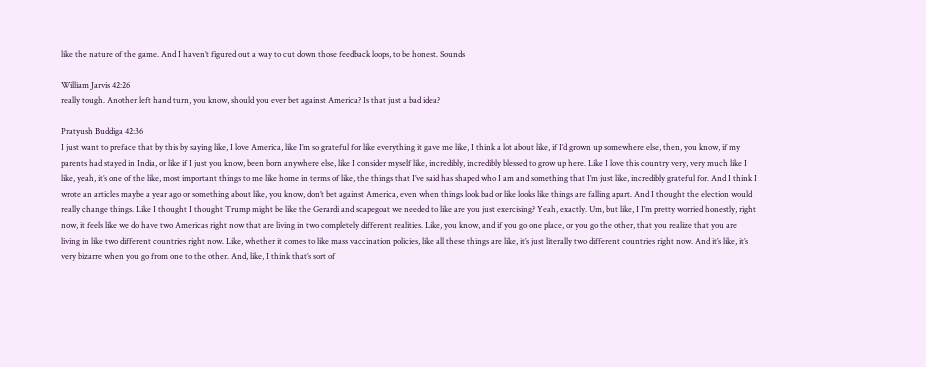like the nature of the game. And I haven’t figured out a way to cut down those feedback loops, to be honest. Sounds

William Jarvis 42:26
really tough. Another left hand turn, you know, should you ever bet against America? Is that just a bad idea?

Pratyush Buddiga 42:36
I just want to preface that by this by saying like, I love America, like I’m so grateful for like everything it gave me like, I think a lot about like, if I’d grown up somewhere else, then, you know, if my parents had stayed in India, or like if I just you know, been born anywhere else, like I consider myself like, incredibly, incredibly blessed to grow up here. Like I love this country very, very much like I like, yeah, it’s one of the like, most important things to me like home in terms of like, the things that I’ve said has shaped who I am and something that I’m just like, incredibly grateful for. And I think I wrote an articles maybe a year ago or something about like, you know, don’t bet against America, even when things look bad or like looks like things are falling apart. And I thought the election would really change things. Like I thought I thought Trump might be like the Gerardi and scapegoat we needed to like are you just exercising? Yeah, exactly. Um, but like, I I’m pretty worried honestly, right now, it feels like we do have two Americas right now that are living in two completely different realities. Like, you know, and if you go one place, or you go the other, that you realize that you are living in like two different countries right now. Like, whether it comes to like mass vaccination policies, like all these things are like, it’s just literally two different countries right now. And it’s like, it’s very bizarre when you go from one to the other. And, like, I think that’s sort of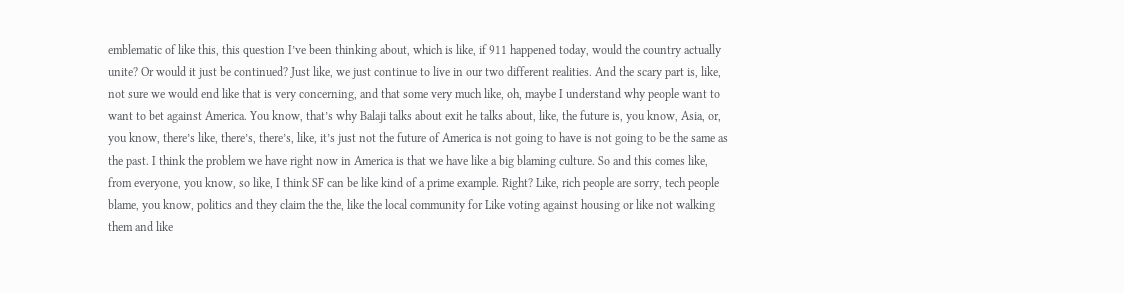emblematic of like this, this question I’ve been thinking about, which is like, if 911 happened today, would the country actually unite? Or would it just be continued? Just like, we just continue to live in our two different realities. And the scary part is, like, not sure we would end like that is very concerning, and that some very much like, oh, maybe I understand why people want to want to bet against America. You know, that’s why Balaji talks about exit he talks about, like, the future is, you know, Asia, or, you know, there’s like, there’s, there’s, like, it’s just not the future of America is not going to have is not going to be the same as the past. I think the problem we have right now in America is that we have like a big blaming culture. So and this comes like, from everyone, you know, so like, I think SF can be like kind of a prime example. Right? Like, rich people are sorry, tech people blame, you know, politics and they claim the the, like the local community for Like voting against housing or like not walking them and like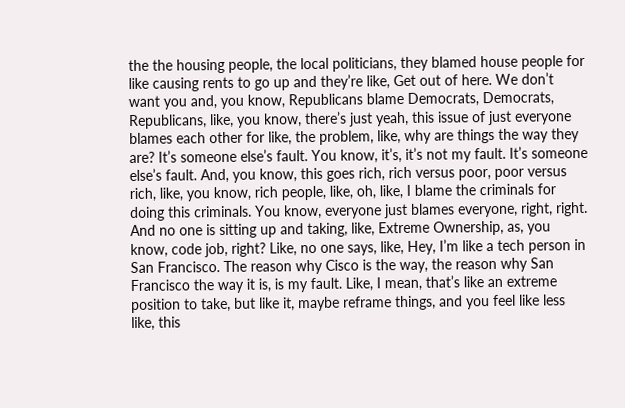the the housing people, the local politicians, they blamed house people for like causing rents to go up and they’re like, Get out of here. We don’t want you and, you know, Republicans blame Democrats, Democrats, Republicans, like, you know, there’s just yeah, this issue of just everyone blames each other for like, the problem, like, why are things the way they are? It’s someone else’s fault. You know, it’s, it’s not my fault. It’s someone else’s fault. And, you know, this goes rich, rich versus poor, poor versus rich, like, you know, rich people, like, oh, like, I blame the criminals for doing this criminals. You know, everyone just blames everyone, right, right. And no one is sitting up and taking, like, Extreme Ownership, as, you know, code job, right? Like, no one says, like, Hey, I’m like a tech person in San Francisco. The reason why Cisco is the way, the reason why San Francisco the way it is, is my fault. Like, I mean, that’s like an extreme position to take, but like it, maybe reframe things, and you feel like less like, this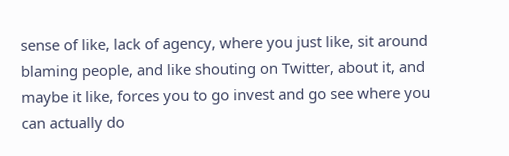sense of like, lack of agency, where you just like, sit around blaming people, and like shouting on Twitter, about it, and maybe it like, forces you to go invest and go see where you can actually do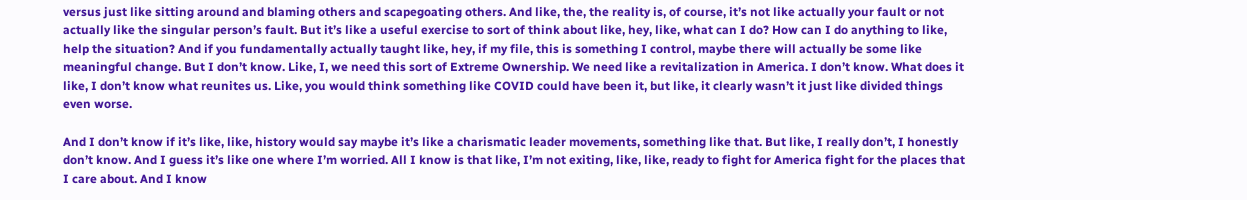versus just like sitting around and blaming others and scapegoating others. And like, the, the reality is, of course, it’s not like actually your fault or not actually like the singular person’s fault. But it’s like a useful exercise to sort of think about like, hey, like, what can I do? How can I do anything to like, help the situation? And if you fundamentally actually taught like, hey, if my file, this is something I control, maybe there will actually be some like meaningful change. But I don’t know. Like, I, we need this sort of Extreme Ownership. We need like a revitalization in America. I don’t know. What does it like, I don’t know what reunites us. Like, you would think something like COVID could have been it, but like, it clearly wasn’t it just like divided things even worse.

And I don’t know if it’s like, like, history would say maybe it’s like a charismatic leader movements, something like that. But like, I really don’t, I honestly don’t know. And I guess it’s like one where I’m worried. All I know is that like, I’m not exiting, like, like, ready to fight for America fight for the places that I care about. And I know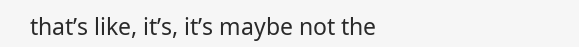that’s like, it’s, it’s maybe not the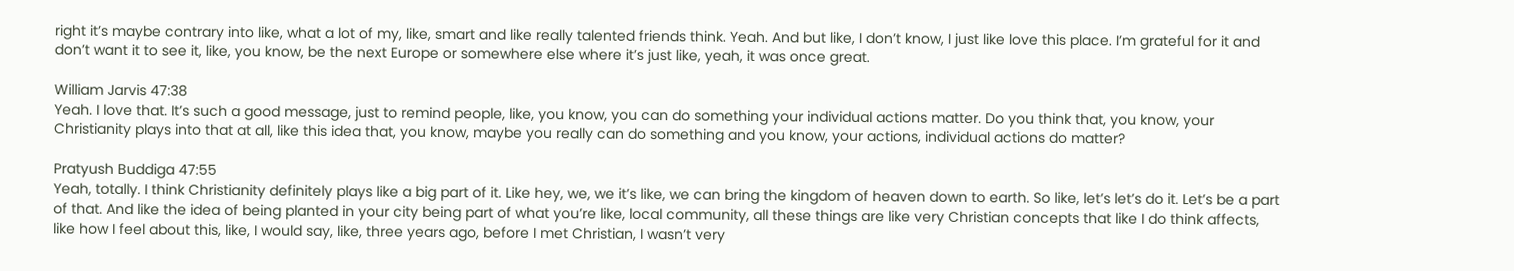right it’s maybe contrary into like, what a lot of my, like, smart and like really talented friends think. Yeah. And but like, I don’t know, I just like love this place. I’m grateful for it and don’t want it to see it, like, you know, be the next Europe or somewhere else where it’s just like, yeah, it was once great.

William Jarvis 47:38
Yeah. I love that. It’s such a good message, just to remind people, like, you know, you can do something your individual actions matter. Do you think that, you know, your Christianity plays into that at all, like this idea that, you know, maybe you really can do something and you know, your actions, individual actions do matter?

Pratyush Buddiga 47:55
Yeah, totally. I think Christianity definitely plays like a big part of it. Like hey, we, we it’s like, we can bring the kingdom of heaven down to earth. So like, let’s let’s do it. Let’s be a part of that. And like the idea of being planted in your city being part of what you’re like, local community, all these things are like very Christian concepts that like I do think affects, like how I feel about this, like, I would say, like, three years ago, before I met Christian, I wasn’t very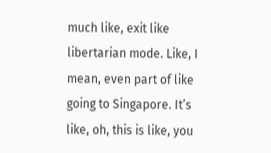much like, exit like libertarian mode. Like, I mean, even part of like going to Singapore. It’s like, oh, this is like, you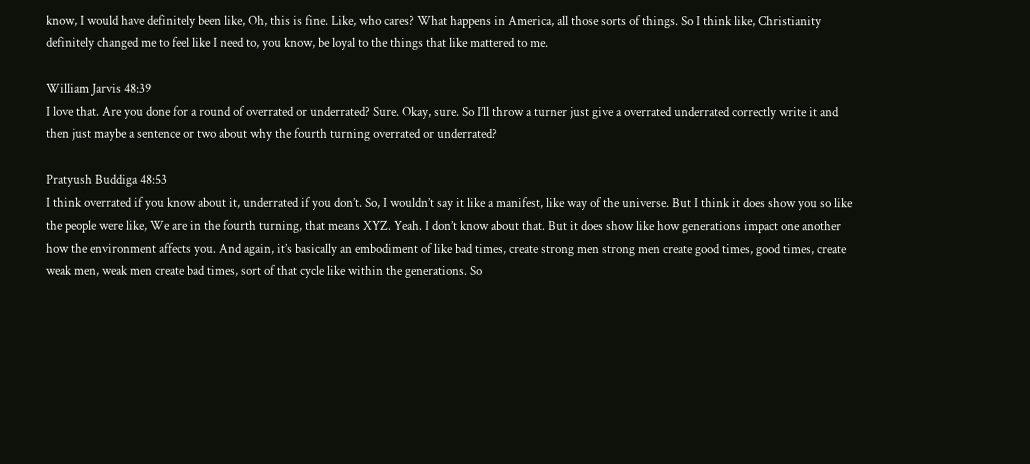know, I would have definitely been like, Oh, this is fine. Like, who cares? What happens in America, all those sorts of things. So I think like, Christianity definitely changed me to feel like I need to, you know, be loyal to the things that like mattered to me.

William Jarvis 48:39
I love that. Are you done for a round of overrated or underrated? Sure. Okay, sure. So I’ll throw a turner just give a overrated underrated correctly write it and then just maybe a sentence or two about why the fourth turning overrated or underrated?

Pratyush Buddiga 48:53
I think overrated if you know about it, underrated if you don’t. So, I wouldn’t say it like a manifest, like way of the universe. But I think it does show you so like the people were like, We are in the fourth turning, that means XYZ. Yeah. I don’t know about that. But it does show like how generations impact one another how the environment affects you. And again, it’s basically an embodiment of like bad times, create strong men strong men create good times, good times, create weak men, weak men create bad times, sort of that cycle like within the generations. So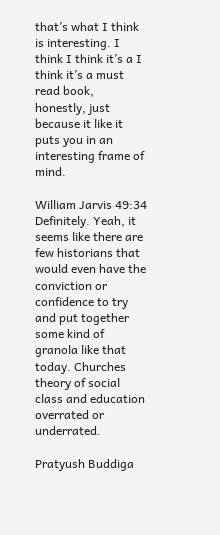that’s what I think is interesting. I think I think it’s a I think it’s a must read book, honestly, just because it like it puts you in an interesting frame of mind.

William Jarvis 49:34
Definitely. Yeah, it seems like there are few historians that would even have the conviction or confidence to try and put together some kind of granola like that today. Churches theory of social class and education overrated or underrated.

Pratyush Buddiga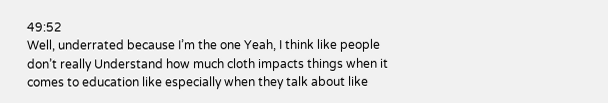49:52
Well, underrated because I’m the one Yeah, I think like people don’t really Understand how much cloth impacts things when it comes to education like especially when they talk about like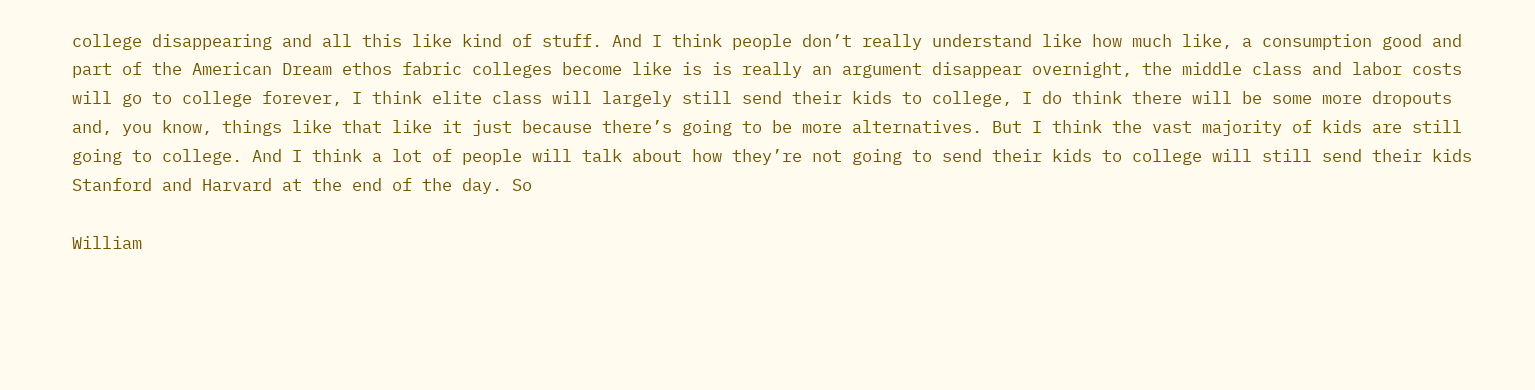college disappearing and all this like kind of stuff. And I think people don’t really understand like how much like, a consumption good and part of the American Dream ethos fabric colleges become like is is really an argument disappear overnight, the middle class and labor costs will go to college forever, I think elite class will largely still send their kids to college, I do think there will be some more dropouts and, you know, things like that like it just because there’s going to be more alternatives. But I think the vast majority of kids are still going to college. And I think a lot of people will talk about how they’re not going to send their kids to college will still send their kids Stanford and Harvard at the end of the day. So

William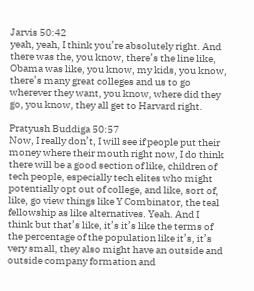Jarvis 50:42
yeah, yeah, I think you’re absolutely right. And there was the, you know, there’s the line like, Obama was like, you know, my kids, you know, there’s many great colleges and us to go wherever they want, you know, where did they go, you know, they all get to Harvard right.

Pratyush Buddiga 50:57
Now, I really don’t, I will see if people put their money where their mouth right now, I do think there will be a good section of like, children of tech people, especially tech elites who might potentially opt out of college, and like, sort of, like, go view things like Y Combinator, the teal fellowship as like alternatives. Yeah. And I think but that’s like, it’s it’s like the terms of the percentage of the population like it’s, it’s very small, they also might have an outside and outside company formation and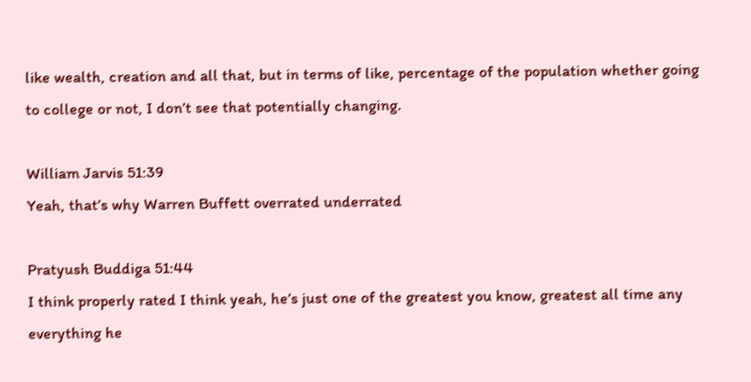like wealth, creation and all that, but in terms of like, percentage of the population whether going to college or not, I don’t see that potentially changing.

William Jarvis 51:39
Yeah, that’s why Warren Buffett overrated underrated

Pratyush Buddiga 51:44
I think properly rated I think yeah, he’s just one of the greatest you know, greatest all time any everything he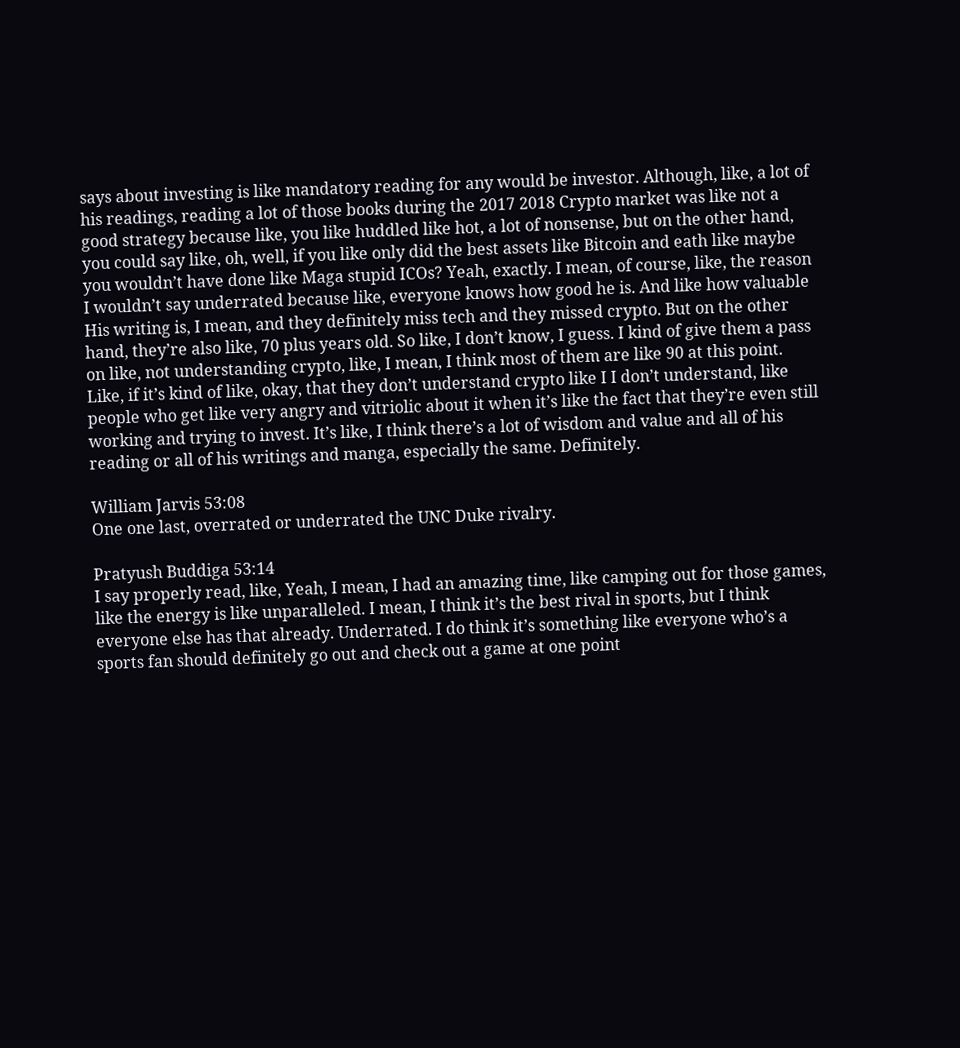says about investing is like mandatory reading for any would be investor. Although, like, a lot of his readings, reading a lot of those books during the 2017 2018 Crypto market was like not a good strategy because like, you like huddled like hot, a lot of nonsense, but on the other hand, you could say like, oh, well, if you like only did the best assets like Bitcoin and eath like maybe you wouldn’t have done like Maga stupid ICOs? Yeah, exactly. I mean, of course, like, the reason I wouldn’t say underrated because like, everyone knows how good he is. And like how valuable His writing is, I mean, and they definitely miss tech and they missed crypto. But on the other hand, they’re also like, 70 plus years old. So like, I don’t know, I guess. I kind of give them a pass on like, not understanding crypto, like, I mean, I think most of them are like 90 at this point. Like, if it’s kind of like, okay, that they don’t understand crypto like I I don’t understand, like people who get like very angry and vitriolic about it when it’s like the fact that they’re even still working and trying to invest. It’s like, I think there’s a lot of wisdom and value and all of his reading or all of his writings and manga, especially the same. Definitely.

William Jarvis 53:08
One one last, overrated or underrated the UNC Duke rivalry.

Pratyush Buddiga 53:14
I say properly read, like, Yeah, I mean, I had an amazing time, like camping out for those games, like the energy is like unparalleled. I mean, I think it’s the best rival in sports, but I think everyone else has that already. Underrated. I do think it’s something like everyone who’s a sports fan should definitely go out and check out a game at one point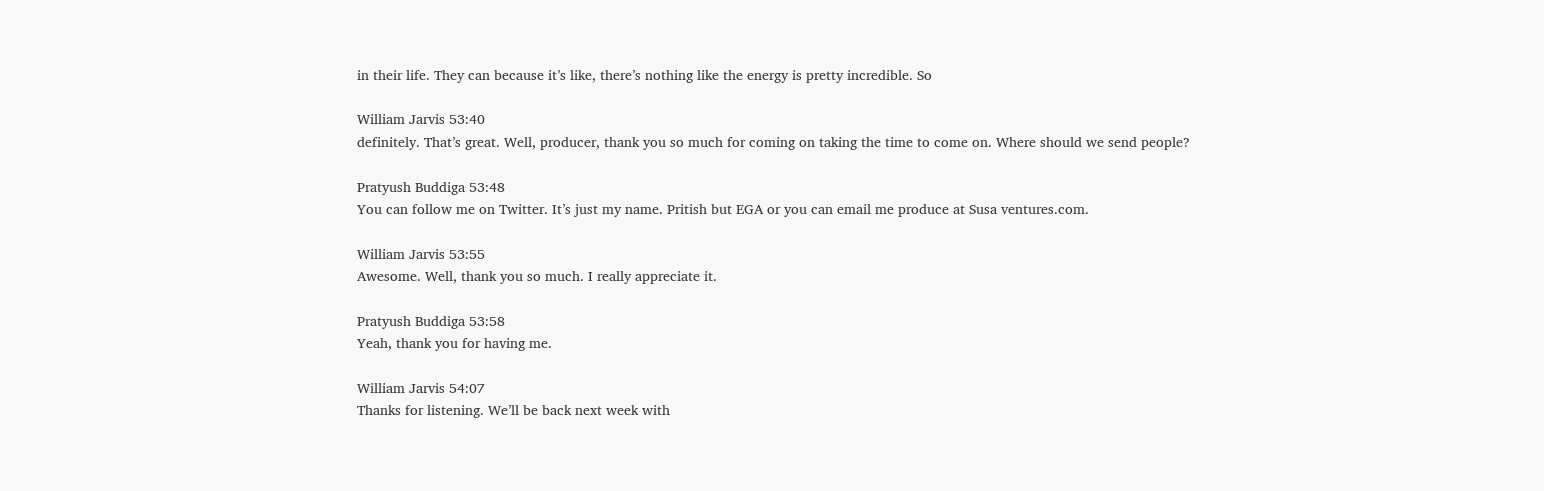in their life. They can because it’s like, there’s nothing like the energy is pretty incredible. So

William Jarvis 53:40
definitely. That’s great. Well, producer, thank you so much for coming on taking the time to come on. Where should we send people?

Pratyush Buddiga 53:48
You can follow me on Twitter. It’s just my name. Pritish but EGA or you can email me produce at Susa ventures.com.

William Jarvis 53:55
Awesome. Well, thank you so much. I really appreciate it.

Pratyush Buddiga 53:58
Yeah, thank you for having me.

William Jarvis 54:07
Thanks for listening. We’ll be back next week with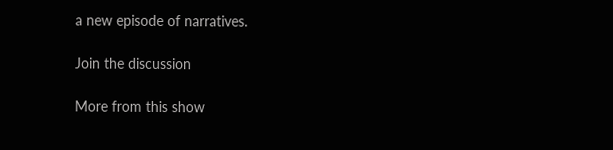a new episode of narratives.

Join the discussion

More from this show